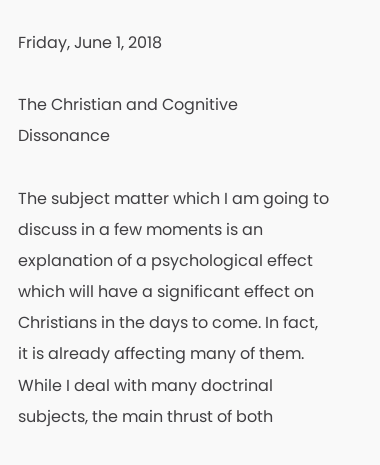Friday, June 1, 2018

The Christian and Cognitive Dissonance

The subject matter which I am going to discuss in a few moments is an explanation of a psychological effect which will have a significant effect on Christians in the days to come. In fact, it is already affecting many of them. While I deal with many doctrinal subjects, the main thrust of both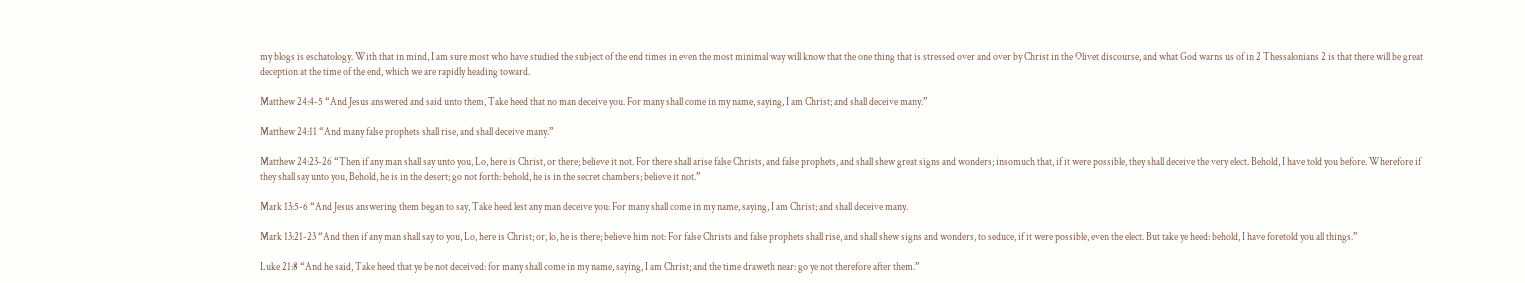my blogs is eschatology. With that in mind, I am sure most who have studied the subject of the end times in even the most minimal way will know that the one thing that is stressed over and over by Christ in the Olivet discourse, and what God warns us of in 2 Thessalonians 2 is that there will be great deception at the time of the end, which we are rapidly heading toward.

Matthew 24:4-5 “And Jesus answered and said unto them, Take heed that no man deceive you. For many shall come in my name, saying, I am Christ; and shall deceive many.”

Matthew 24:11 “And many false prophets shall rise, and shall deceive many.”

Matthew 24:23-26 “Then if any man shall say unto you, Lo, here is Christ, or there; believe it not. For there shall arise false Christs, and false prophets, and shall shew great signs and wonders; insomuch that, if it were possible, they shall deceive the very elect. Behold, I have told you before. Wherefore if they shall say unto you, Behold, he is in the desert; go not forth: behold, he is in the secret chambers; believe it not.”

Mark 13:5-6 “And Jesus answering them began to say, Take heed lest any man deceive you: For many shall come in my name, saying, I am Christ; and shall deceive many.

Mark 13:21-23 “And then if any man shall say to you, Lo, here is Christ; or, lo, he is there; believe him not: For false Christs and false prophets shall rise, and shall shew signs and wonders, to seduce, if it were possible, even the elect. But take ye heed: behold, I have foretold you all things.”

Luke 21:8 “And he said, Take heed that ye be not deceived: for many shall come in my name, saying, I am Christ; and the time draweth near: go ye not therefore after them.”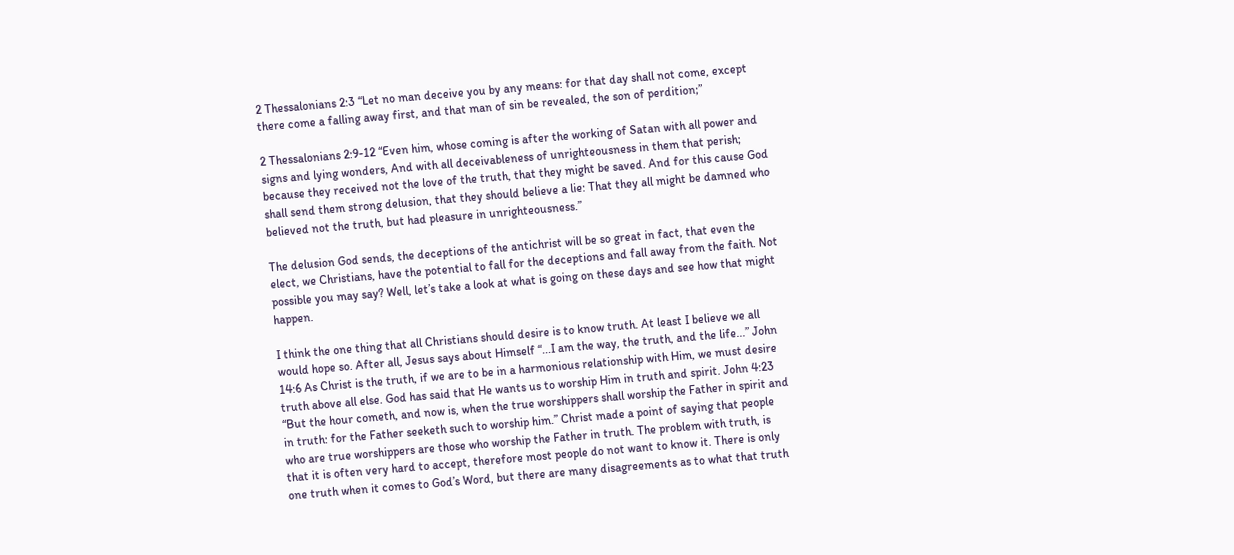2 Thessalonians 2:3 “Let no man deceive you by any means: for that day shall not come, except there come a falling away first, and that man of sin be revealed, the son of perdition;”

2 Thessalonians 2:9-12 “Even him, whose coming is after the working of Satan with all power and signs and lying wonders, And with all deceivableness of unrighteousness in them that perish; because they received not the love of the truth, that they might be saved. And for this cause God shall send them strong delusion, that they should believe a lie: That they all might be damned who believed not the truth, but had pleasure in unrighteousness.”

The delusion God sends, the deceptions of the antichrist will be so great in fact, that even the elect, we Christians, have the potential to fall for the deceptions and fall away from the faith. Not possible you may say? Well, let’s take a look at what is going on these days and see how that might happen.

I think the one thing that all Christians should desire is to know truth. At least I believe we all would hope so. After all, Jesus says about Himself “...I am the way, the truth, and the life...” John 14:6 As Christ is the truth, if we are to be in a harmonious relationship with Him, we must desire truth above all else. God has said that He wants us to worship Him in truth and spirit. John 4:23 “But the hour cometh, and now is, when the true worshippers shall worship the Father in spirit and in truth: for the Father seeketh such to worship him.” Christ made a point of saying that people who are true worshippers are those who worship the Father in truth. The problem with truth, is that it is often very hard to accept, therefore most people do not want to know it. There is only one truth when it comes to God’s Word, but there are many disagreements as to what that truth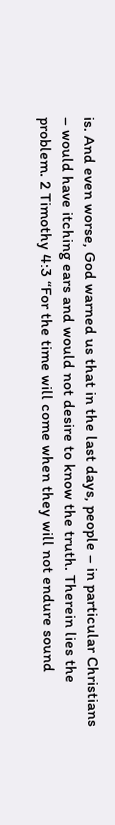is. And even worse, God warned us that in the last days, people – in particular Christians – would have itching ears and would not desire to know the truth. Therein lies the problem. 2 Timothy 4:3 “For the time will come when they will not endure sound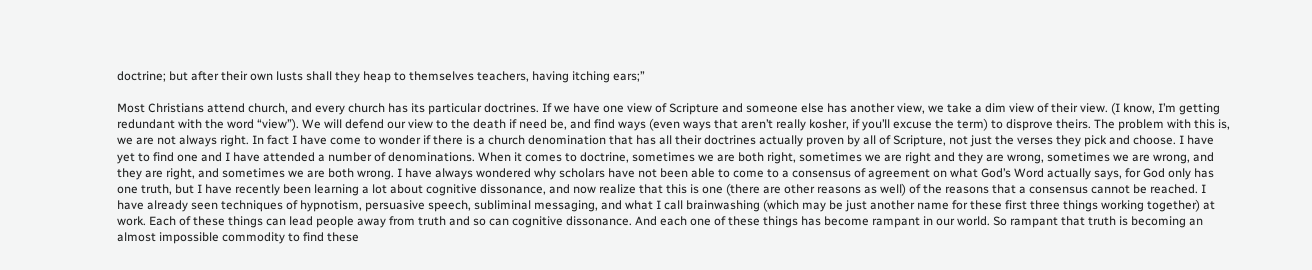doctrine; but after their own lusts shall they heap to themselves teachers, having itching ears;”

Most Christians attend church, and every church has its particular doctrines. If we have one view of Scripture and someone else has another view, we take a dim view of their view. (I know, I’m getting redundant with the word “view”). We will defend our view to the death if need be, and find ways (even ways that aren’t really kosher, if you’ll excuse the term) to disprove theirs. The problem with this is, we are not always right. In fact I have come to wonder if there is a church denomination that has all their doctrines actually proven by all of Scripture, not just the verses they pick and choose. I have yet to find one and I have attended a number of denominations. When it comes to doctrine, sometimes we are both right, sometimes we are right and they are wrong, sometimes we are wrong, and they are right, and sometimes we are both wrong. I have always wondered why scholars have not been able to come to a consensus of agreement on what God’s Word actually says, for God only has one truth, but I have recently been learning a lot about cognitive dissonance, and now realize that this is one (there are other reasons as well) of the reasons that a consensus cannot be reached. I have already seen techniques of hypnotism, persuasive speech, subliminal messaging, and what I call brainwashing (which may be just another name for these first three things working together) at work. Each of these things can lead people away from truth and so can cognitive dissonance. And each one of these things has become rampant in our world. So rampant that truth is becoming an almost impossible commodity to find these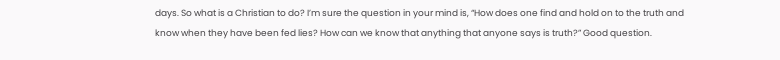days. So what is a Christian to do? I’m sure the question in your mind is, “How does one find and hold on to the truth and know when they have been fed lies? How can we know that anything that anyone says is truth?” Good question.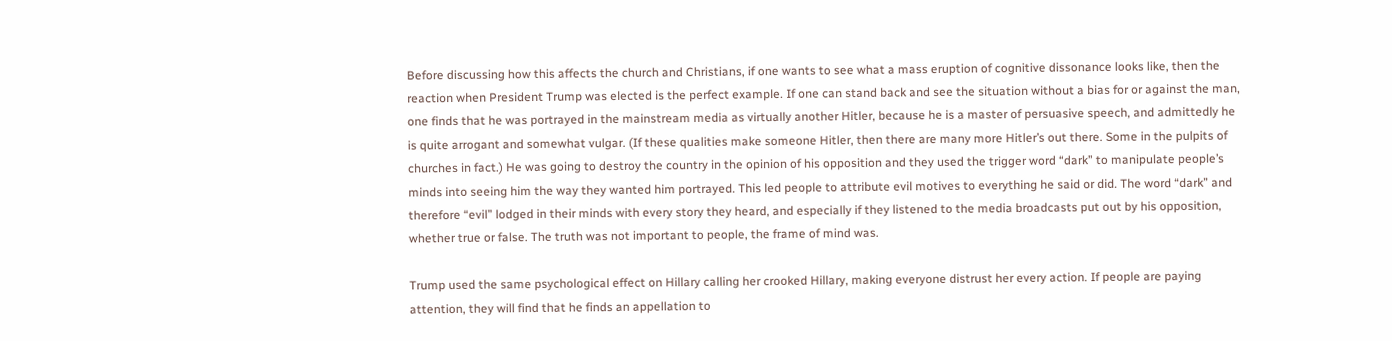Before discussing how this affects the church and Christians, if one wants to see what a mass eruption of cognitive dissonance looks like, then the reaction when President Trump was elected is the perfect example. If one can stand back and see the situation without a bias for or against the man, one finds that he was portrayed in the mainstream media as virtually another Hitler, because he is a master of persuasive speech, and admittedly he is quite arrogant and somewhat vulgar. (If these qualities make someone Hitler, then there are many more Hitler’s out there. Some in the pulpits of churches in fact.) He was going to destroy the country in the opinion of his opposition and they used the trigger word “dark” to manipulate people’s minds into seeing him the way they wanted him portrayed. This led people to attribute evil motives to everything he said or did. The word “dark” and therefore “evil” lodged in their minds with every story they heard, and especially if they listened to the media broadcasts put out by his opposition, whether true or false. The truth was not important to people, the frame of mind was.

Trump used the same psychological effect on Hillary calling her crooked Hillary, making everyone distrust her every action. If people are paying attention, they will find that he finds an appellation to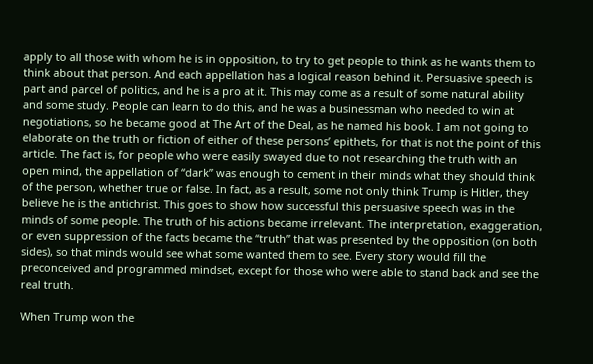apply to all those with whom he is in opposition, to try to get people to think as he wants them to think about that person. And each appellation has a logical reason behind it. Persuasive speech is part and parcel of politics, and he is a pro at it. This may come as a result of some natural ability and some study. People can learn to do this, and he was a businessman who needed to win at negotiations, so he became good at The Art of the Deal, as he named his book. I am not going to elaborate on the truth or fiction of either of these persons’ epithets, for that is not the point of this article. The fact is, for people who were easily swayed due to not researching the truth with an open mind, the appellation of “dark” was enough to cement in their minds what they should think of the person, whether true or false. In fact, as a result, some not only think Trump is Hitler, they believe he is the antichrist. This goes to show how successful this persuasive speech was in the minds of some people. The truth of his actions became irrelevant. The interpretation, exaggeration, or even suppression of the facts became the “truth” that was presented by the opposition (on both sides), so that minds would see what some wanted them to see. Every story would fill the preconceived and programmed mindset, except for those who were able to stand back and see the real truth.

When Trump won the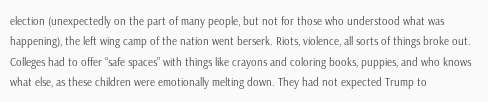election (unexpectedly on the part of many people, but not for those who understood what was happening), the left wing camp of the nation went berserk. Riots, violence, all sorts of things broke out. Colleges had to offer “safe spaces” with things like crayons and coloring books, puppies, and who knows what else, as these children were emotionally melting down. They had not expected Trump to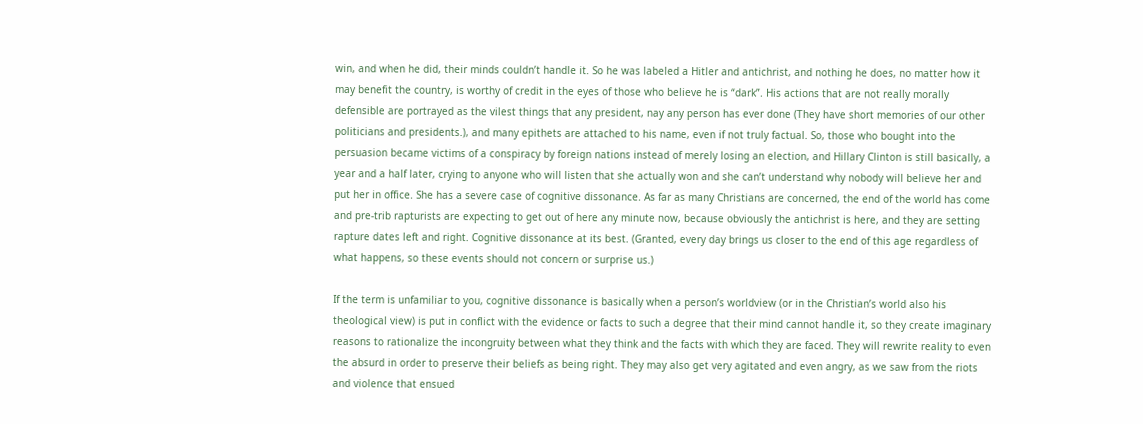win, and when he did, their minds couldn’t handle it. So he was labeled a Hitler and antichrist, and nothing he does, no matter how it may benefit the country, is worthy of credit in the eyes of those who believe he is “dark”. His actions that are not really morally defensible are portrayed as the vilest things that any president, nay any person has ever done (They have short memories of our other politicians and presidents.), and many epithets are attached to his name, even if not truly factual. So, those who bought into the persuasion became victims of a conspiracy by foreign nations instead of merely losing an election, and Hillary Clinton is still basically, a year and a half later, crying to anyone who will listen that she actually won and she can’t understand why nobody will believe her and put her in office. She has a severe case of cognitive dissonance. As far as many Christians are concerned, the end of the world has come and pre-trib rapturists are expecting to get out of here any minute now, because obviously the antichrist is here, and they are setting rapture dates left and right. Cognitive dissonance at its best. (Granted, every day brings us closer to the end of this age regardless of what happens, so these events should not concern or surprise us.)

If the term is unfamiliar to you, cognitive dissonance is basically when a person’s worldview (or in the Christian’s world also his theological view) is put in conflict with the evidence or facts to such a degree that their mind cannot handle it, so they create imaginary reasons to rationalize the incongruity between what they think and the facts with which they are faced. They will rewrite reality to even the absurd in order to preserve their beliefs as being right. They may also get very agitated and even angry, as we saw from the riots and violence that ensued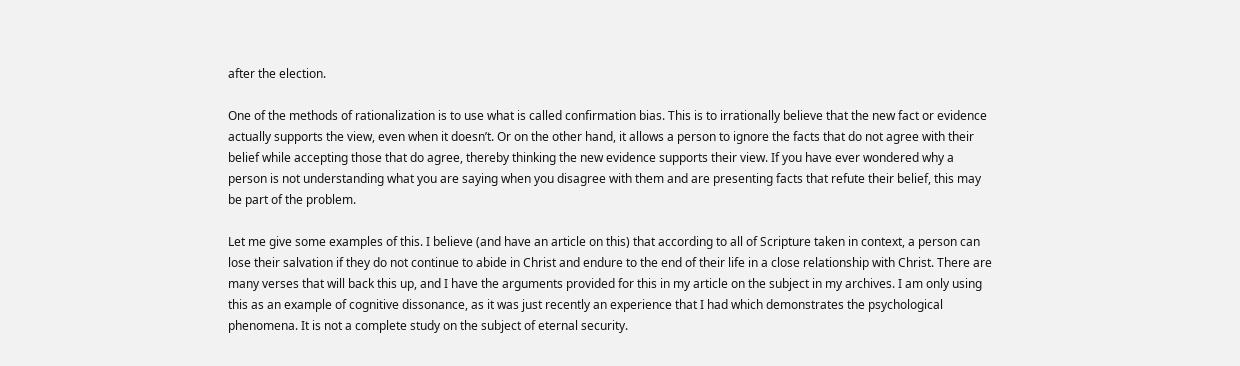after the election.

One of the methods of rationalization is to use what is called confirmation bias. This is to irrationally believe that the new fact or evidence actually supports the view, even when it doesn’t. Or on the other hand, it allows a person to ignore the facts that do not agree with their belief while accepting those that do agree, thereby thinking the new evidence supports their view. If you have ever wondered why a person is not understanding what you are saying when you disagree with them and are presenting facts that refute their belief, this may be part of the problem.

Let me give some examples of this. I believe (and have an article on this) that according to all of Scripture taken in context, a person can lose their salvation if they do not continue to abide in Christ and endure to the end of their life in a close relationship with Christ. There are many verses that will back this up, and I have the arguments provided for this in my article on the subject in my archives. I am only using this as an example of cognitive dissonance, as it was just recently an experience that I had which demonstrates the psychological phenomena. It is not a complete study on the subject of eternal security.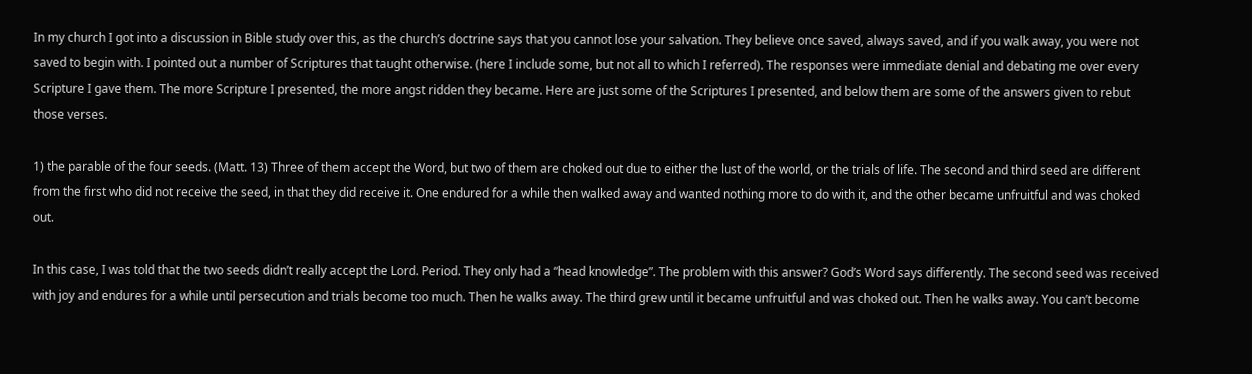In my church I got into a discussion in Bible study over this, as the church’s doctrine says that you cannot lose your salvation. They believe once saved, always saved, and if you walk away, you were not saved to begin with. I pointed out a number of Scriptures that taught otherwise. (here I include some, but not all to which I referred). The responses were immediate denial and debating me over every Scripture I gave them. The more Scripture I presented, the more angst ridden they became. Here are just some of the Scriptures I presented, and below them are some of the answers given to rebut those verses.

1) the parable of the four seeds. (Matt. 13) Three of them accept the Word, but two of them are choked out due to either the lust of the world, or the trials of life. The second and third seed are different from the first who did not receive the seed, in that they did receive it. One endured for a while then walked away and wanted nothing more to do with it, and the other became unfruitful and was choked out.

In this case, I was told that the two seeds didn’t really accept the Lord. Period. They only had a “head knowledge”. The problem with this answer? God’s Word says differently. The second seed was received with joy and endures for a while until persecution and trials become too much. Then he walks away. The third grew until it became unfruitful and was choked out. Then he walks away. You can’t become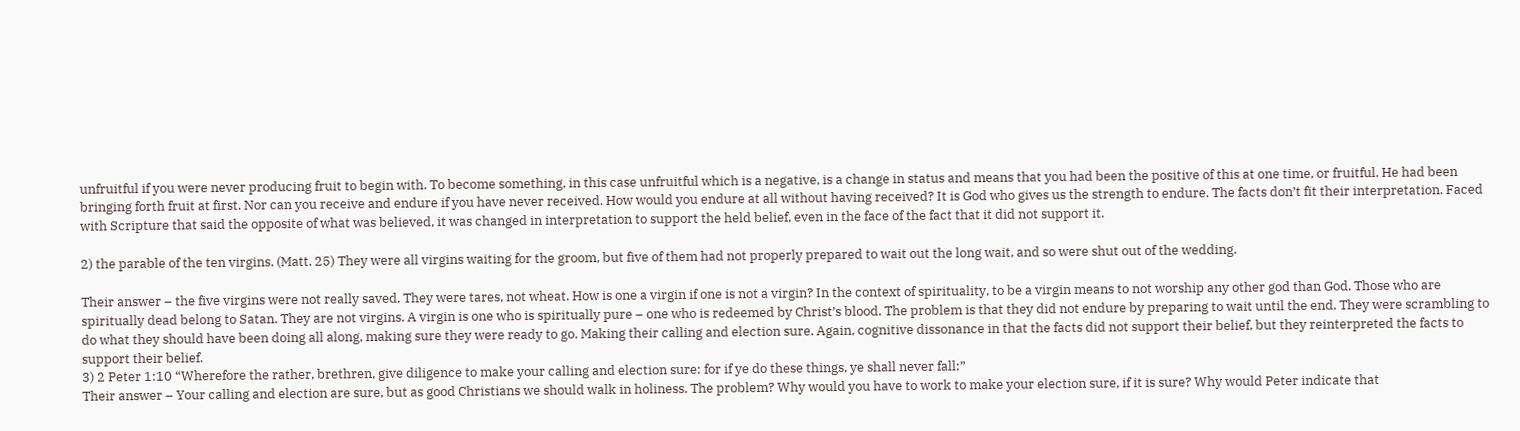unfruitful if you were never producing fruit to begin with. To become something, in this case unfruitful which is a negative, is a change in status and means that you had been the positive of this at one time, or fruitful. He had been bringing forth fruit at first. Nor can you receive and endure if you have never received. How would you endure at all without having received? It is God who gives us the strength to endure. The facts don’t fit their interpretation. Faced with Scripture that said the opposite of what was believed, it was changed in interpretation to support the held belief, even in the face of the fact that it did not support it.

2) the parable of the ten virgins. (Matt. 25) They were all virgins waiting for the groom, but five of them had not properly prepared to wait out the long wait, and so were shut out of the wedding.

Their answer – the five virgins were not really saved. They were tares, not wheat. How is one a virgin if one is not a virgin? In the context of spirituality, to be a virgin means to not worship any other god than God. Those who are spiritually dead belong to Satan. They are not virgins. A virgin is one who is spiritually pure – one who is redeemed by Christ’s blood. The problem is that they did not endure by preparing to wait until the end. They were scrambling to do what they should have been doing all along, making sure they were ready to go. Making their calling and election sure. Again, cognitive dissonance in that the facts did not support their belief, but they reinterpreted the facts to support their belief.
3) 2 Peter 1:10 “Wherefore the rather, brethren, give diligence to make your calling and election sure: for if ye do these things, ye shall never fall:”
Their answer – Your calling and election are sure, but as good Christians we should walk in holiness. The problem? Why would you have to work to make your election sure, if it is sure? Why would Peter indicate that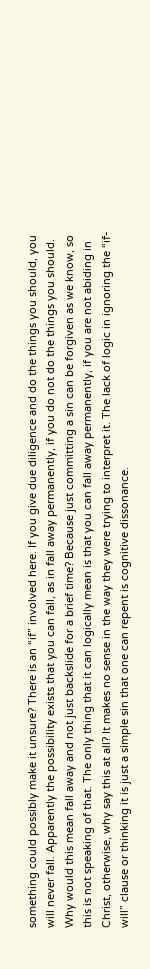something could possibly make it unsure? There is an “if” involved here. If you give due diligence and do the things you should, you will never fall. Apparently the possibility exists that you can fall, as in fall away permanently, if you do not do the things you should. Why would this mean fall away and not just backslide for a brief time? Because just committing a sin can be forgiven as we know, so this is not speaking of that. The only thing that it can logically mean is that you can fall away permanently, if you are not abiding in Christ, otherwise, why say this at all? It makes no sense in the way they were trying to interpret it. The lack of logic in ignoring the “if-will” clause or thinking it is just a simple sin that one can repent is cognitive dissonance.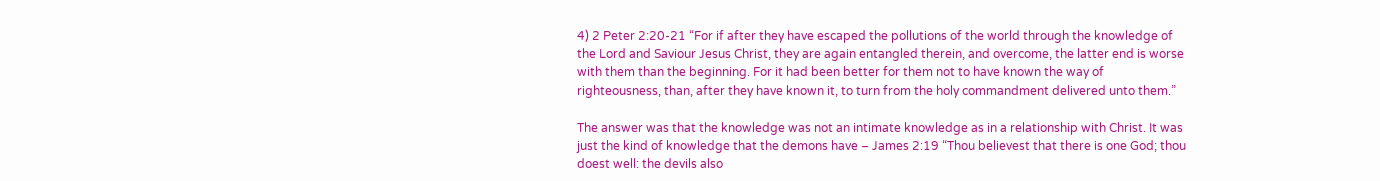4) 2 Peter 2:20-21 “For if after they have escaped the pollutions of the world through the knowledge of the Lord and Saviour Jesus Christ, they are again entangled therein, and overcome, the latter end is worse with them than the beginning. For it had been better for them not to have known the way of righteousness, than, after they have known it, to turn from the holy commandment delivered unto them.”

The answer was that the knowledge was not an intimate knowledge as in a relationship with Christ. It was just the kind of knowledge that the demons have – James 2:19 “Thou believest that there is one God; thou doest well: the devils also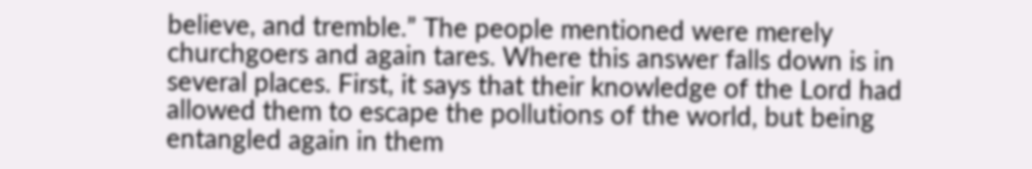believe, and tremble.” The people mentioned were merely churchgoers and again tares. Where this answer falls down is in several places. First, it says that their knowledge of the Lord had allowed them to escape the pollutions of the world, but being entangled again in them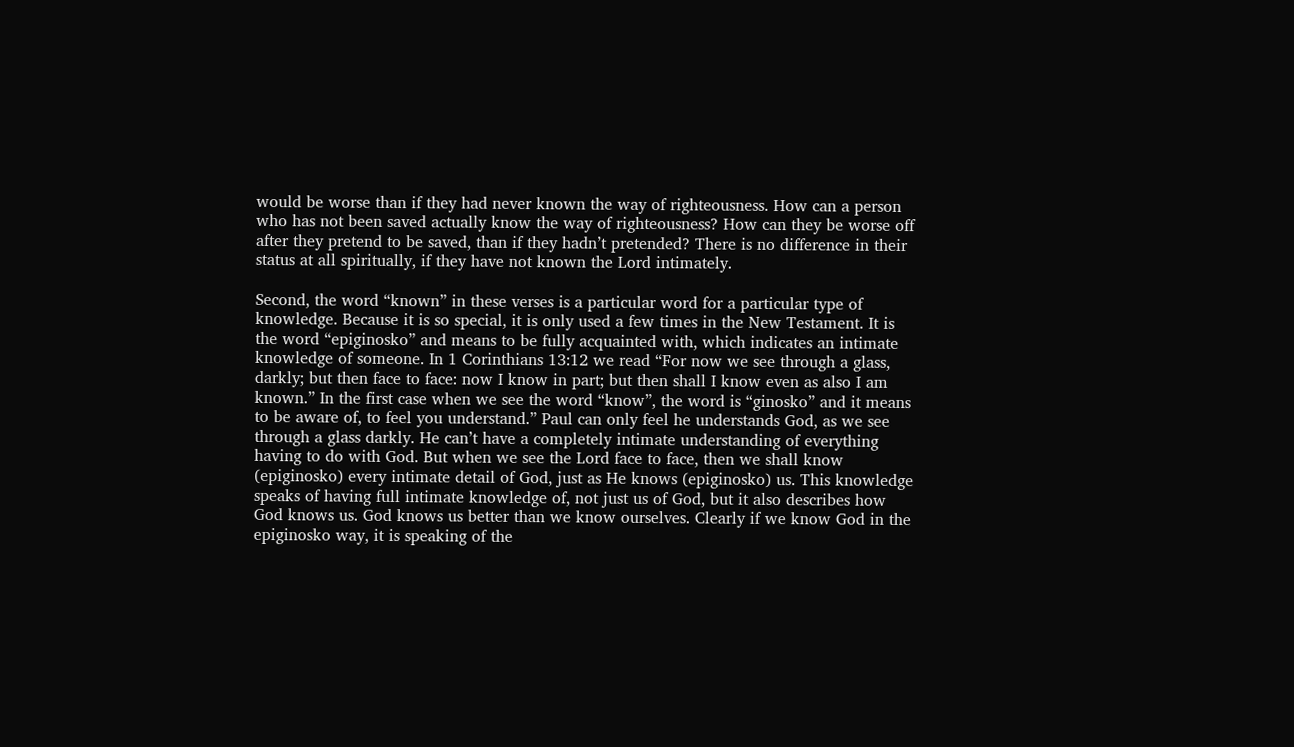would be worse than if they had never known the way of righteousness. How can a person who has not been saved actually know the way of righteousness? How can they be worse off after they pretend to be saved, than if they hadn’t pretended? There is no difference in their status at all spiritually, if they have not known the Lord intimately.

Second, the word “known” in these verses is a particular word for a particular type of knowledge. Because it is so special, it is only used a few times in the New Testament. It is the word “epiginosko” and means to be fully acquainted with, which indicates an intimate knowledge of someone. In 1 Corinthians 13:12 we read “For now we see through a glass, darkly; but then face to face: now I know in part; but then shall I know even as also I am known.” In the first case when we see the word “know”, the word is “ginosko” and it means to be aware of, to feel you understand.” Paul can only feel he understands God, as we see through a glass darkly. He can’t have a completely intimate understanding of everything having to do with God. But when we see the Lord face to face, then we shall know (epiginosko) every intimate detail of God, just as He knows (epiginosko) us. This knowledge speaks of having full intimate knowledge of, not just us of God, but it also describes how God knows us. God knows us better than we know ourselves. Clearly if we know God in the epiginosko way, it is speaking of the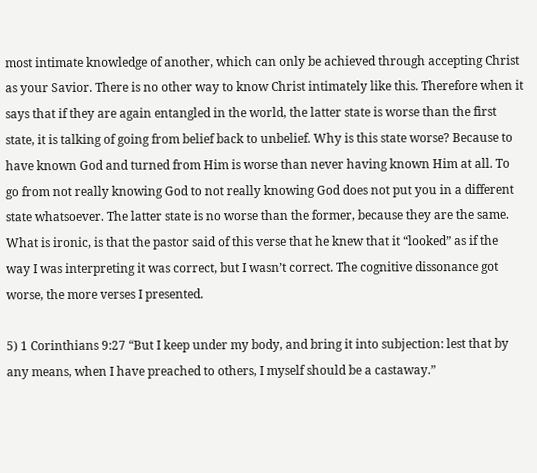most intimate knowledge of another, which can only be achieved through accepting Christ as your Savior. There is no other way to know Christ intimately like this. Therefore when it says that if they are again entangled in the world, the latter state is worse than the first state, it is talking of going from belief back to unbelief. Why is this state worse? Because to have known God and turned from Him is worse than never having known Him at all. To go from not really knowing God to not really knowing God does not put you in a different state whatsoever. The latter state is no worse than the former, because they are the same. What is ironic, is that the pastor said of this verse that he knew that it “looked” as if the way I was interpreting it was correct, but I wasn’t correct. The cognitive dissonance got worse, the more verses I presented.

5) 1 Corinthians 9:27 “But I keep under my body, and bring it into subjection: lest that by any means, when I have preached to others, I myself should be a castaway.”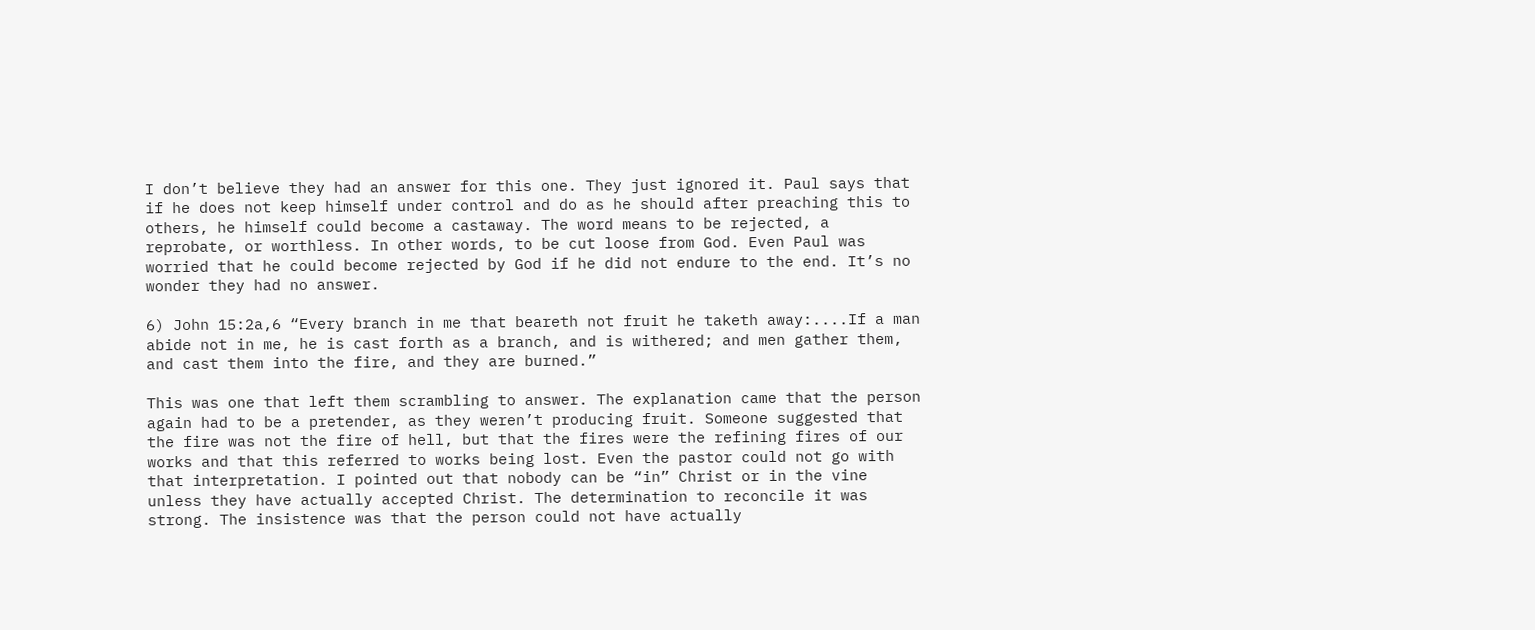I don’t believe they had an answer for this one. They just ignored it. Paul says that if he does not keep himself under control and do as he should after preaching this to others, he himself could become a castaway. The word means to be rejected, a reprobate, or worthless. In other words, to be cut loose from God. Even Paul was worried that he could become rejected by God if he did not endure to the end. It’s no wonder they had no answer.

6) John 15:2a,6 “Every branch in me that beareth not fruit he taketh away:....If a man abide not in me, he is cast forth as a branch, and is withered; and men gather them, and cast them into the fire, and they are burned.”

This was one that left them scrambling to answer. The explanation came that the person again had to be a pretender, as they weren’t producing fruit. Someone suggested that the fire was not the fire of hell, but that the fires were the refining fires of our works and that this referred to works being lost. Even the pastor could not go with that interpretation. I pointed out that nobody can be “in” Christ or in the vine unless they have actually accepted Christ. The determination to reconcile it was strong. The insistence was that the person could not have actually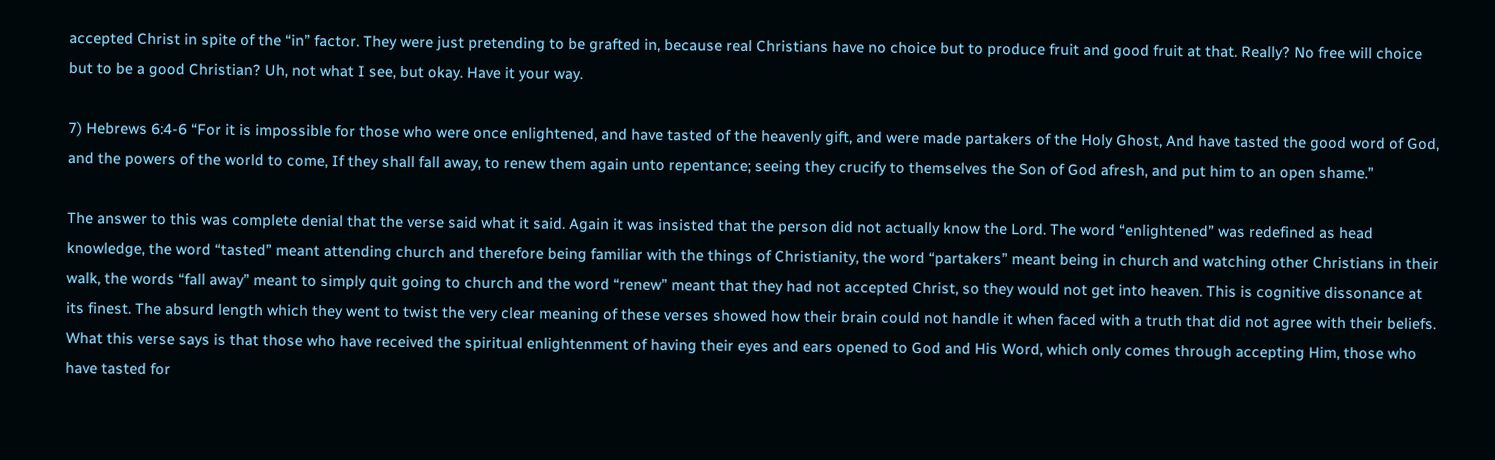accepted Christ in spite of the “in” factor. They were just pretending to be grafted in, because real Christians have no choice but to produce fruit and good fruit at that. Really? No free will choice but to be a good Christian? Uh, not what I see, but okay. Have it your way.

7) Hebrews 6:4-6 “For it is impossible for those who were once enlightened, and have tasted of the heavenly gift, and were made partakers of the Holy Ghost, And have tasted the good word of God, and the powers of the world to come, If they shall fall away, to renew them again unto repentance; seeing they crucify to themselves the Son of God afresh, and put him to an open shame.”

The answer to this was complete denial that the verse said what it said. Again it was insisted that the person did not actually know the Lord. The word “enlightened” was redefined as head knowledge, the word “tasted” meant attending church and therefore being familiar with the things of Christianity, the word “partakers” meant being in church and watching other Christians in their walk, the words “fall away” meant to simply quit going to church and the word “renew” meant that they had not accepted Christ, so they would not get into heaven. This is cognitive dissonance at its finest. The absurd length which they went to twist the very clear meaning of these verses showed how their brain could not handle it when faced with a truth that did not agree with their beliefs. What this verse says is that those who have received the spiritual enlightenment of having their eyes and ears opened to God and His Word, which only comes through accepting Him, those who have tasted for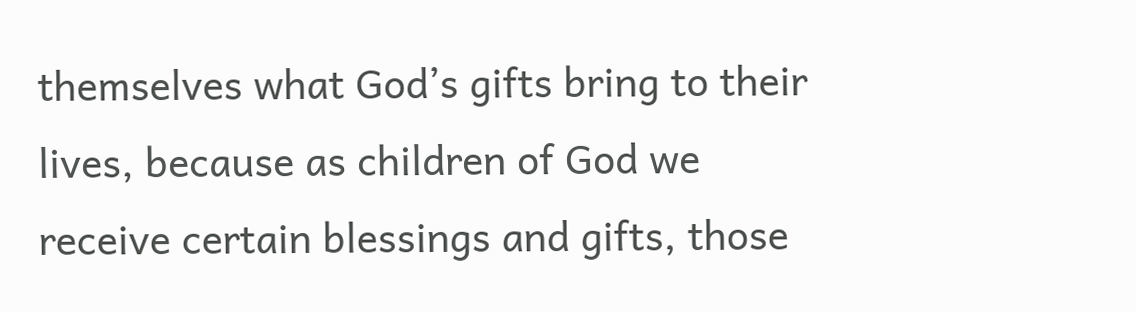themselves what God’s gifts bring to their lives, because as children of God we receive certain blessings and gifts, those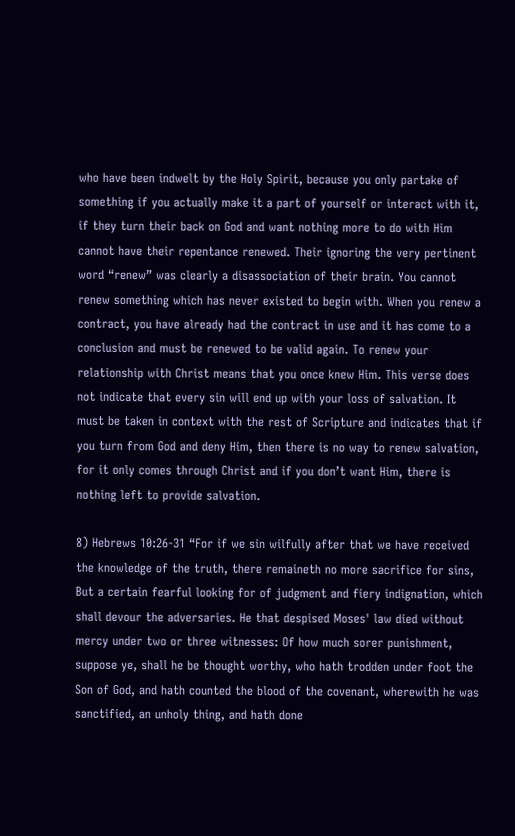who have been indwelt by the Holy Spirit, because you only partake of something if you actually make it a part of yourself or interact with it, if they turn their back on God and want nothing more to do with Him cannot have their repentance renewed. Their ignoring the very pertinent word “renew” was clearly a disassociation of their brain. You cannot renew something which has never existed to begin with. When you renew a contract, you have already had the contract in use and it has come to a conclusion and must be renewed to be valid again. To renew your relationship with Christ means that you once knew Him. This verse does not indicate that every sin will end up with your loss of salvation. It must be taken in context with the rest of Scripture and indicates that if you turn from God and deny Him, then there is no way to renew salvation, for it only comes through Christ and if you don’t want Him, there is nothing left to provide salvation.

8) Hebrews 10:26-31 “For if we sin wilfully after that we have received the knowledge of the truth, there remaineth no more sacrifice for sins, But a certain fearful looking for of judgment and fiery indignation, which shall devour the adversaries. He that despised Moses' law died without mercy under two or three witnesses: Of how much sorer punishment, suppose ye, shall he be thought worthy, who hath trodden under foot the Son of God, and hath counted the blood of the covenant, wherewith he was sanctified, an unholy thing, and hath done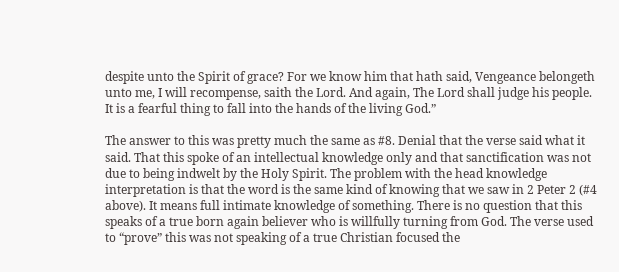despite unto the Spirit of grace? For we know him that hath said, Vengeance belongeth unto me, I will recompense, saith the Lord. And again, The Lord shall judge his people. It is a fearful thing to fall into the hands of the living God.”

The answer to this was pretty much the same as #8. Denial that the verse said what it said. That this spoke of an intellectual knowledge only and that sanctification was not due to being indwelt by the Holy Spirit. The problem with the head knowledge interpretation is that the word is the same kind of knowing that we saw in 2 Peter 2 (#4 above). It means full intimate knowledge of something. There is no question that this speaks of a true born again believer who is willfully turning from God. The verse used to “prove” this was not speaking of a true Christian focused the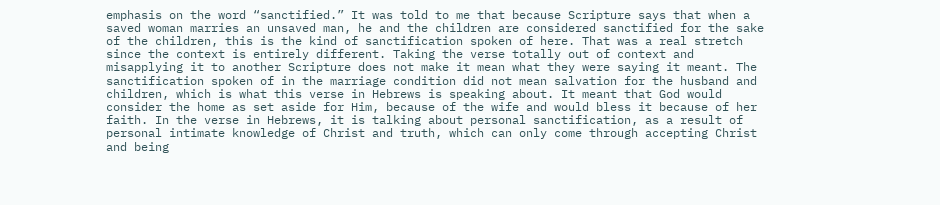emphasis on the word “sanctified.” It was told to me that because Scripture says that when a saved woman marries an unsaved man, he and the children are considered sanctified for the sake of the children, this is the kind of sanctification spoken of here. That was a real stretch since the context is entirely different. Taking the verse totally out of context and misapplying it to another Scripture does not make it mean what they were saying it meant. The sanctification spoken of in the marriage condition did not mean salvation for the husband and children, which is what this verse in Hebrews is speaking about. It meant that God would consider the home as set aside for Him, because of the wife and would bless it because of her faith. In the verse in Hebrews, it is talking about personal sanctification, as a result of personal intimate knowledge of Christ and truth, which can only come through accepting Christ and being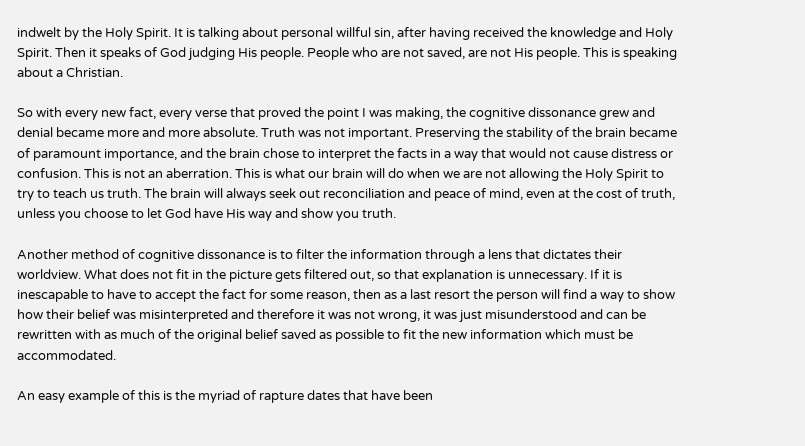indwelt by the Holy Spirit. It is talking about personal willful sin, after having received the knowledge and Holy Spirit. Then it speaks of God judging His people. People who are not saved, are not His people. This is speaking about a Christian.

So with every new fact, every verse that proved the point I was making, the cognitive dissonance grew and denial became more and more absolute. Truth was not important. Preserving the stability of the brain became of paramount importance, and the brain chose to interpret the facts in a way that would not cause distress or confusion. This is not an aberration. This is what our brain will do when we are not allowing the Holy Spirit to try to teach us truth. The brain will always seek out reconciliation and peace of mind, even at the cost of truth, unless you choose to let God have His way and show you truth.

Another method of cognitive dissonance is to filter the information through a lens that dictates their worldview. What does not fit in the picture gets filtered out, so that explanation is unnecessary. If it is inescapable to have to accept the fact for some reason, then as a last resort the person will find a way to show how their belief was misinterpreted and therefore it was not wrong, it was just misunderstood and can be rewritten with as much of the original belief saved as possible to fit the new information which must be accommodated.

An easy example of this is the myriad of rapture dates that have been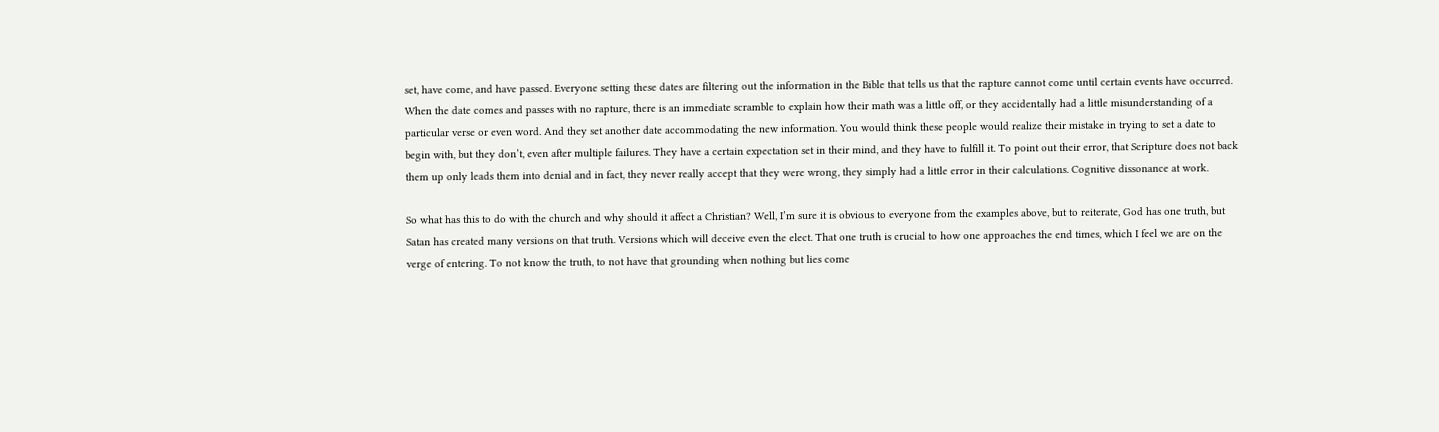set, have come, and have passed. Everyone setting these dates are filtering out the information in the Bible that tells us that the rapture cannot come until certain events have occurred. When the date comes and passes with no rapture, there is an immediate scramble to explain how their math was a little off, or they accidentally had a little misunderstanding of a particular verse or even word. And they set another date accommodating the new information. You would think these people would realize their mistake in trying to set a date to begin with, but they don’t, even after multiple failures. They have a certain expectation set in their mind, and they have to fulfill it. To point out their error, that Scripture does not back them up only leads them into denial and in fact, they never really accept that they were wrong, they simply had a little error in their calculations. Cognitive dissonance at work.

So what has this to do with the church and why should it affect a Christian? Well, I’m sure it is obvious to everyone from the examples above, but to reiterate, God has one truth, but Satan has created many versions on that truth. Versions which will deceive even the elect. That one truth is crucial to how one approaches the end times, which I feel we are on the verge of entering. To not know the truth, to not have that grounding when nothing but lies come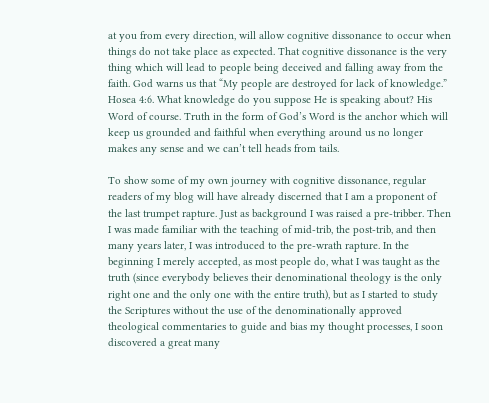at you from every direction, will allow cognitive dissonance to occur when things do not take place as expected. That cognitive dissonance is the very thing which will lead to people being deceived and falling away from the faith. God warns us that “My people are destroyed for lack of knowledge.” Hosea 4:6. What knowledge do you suppose He is speaking about? His Word of course. Truth in the form of God’s Word is the anchor which will keep us grounded and faithful when everything around us no longer makes any sense and we can’t tell heads from tails.

To show some of my own journey with cognitive dissonance, regular readers of my blog will have already discerned that I am a proponent of the last trumpet rapture. Just as background I was raised a pre-tribber. Then I was made familiar with the teaching of mid-trib, the post-trib, and then many years later, I was introduced to the pre-wrath rapture. In the beginning I merely accepted, as most people do, what I was taught as the truth (since everybody believes their denominational theology is the only right one and the only one with the entire truth), but as I started to study the Scriptures without the use of the denominationally approved theological commentaries to guide and bias my thought processes, I soon discovered a great many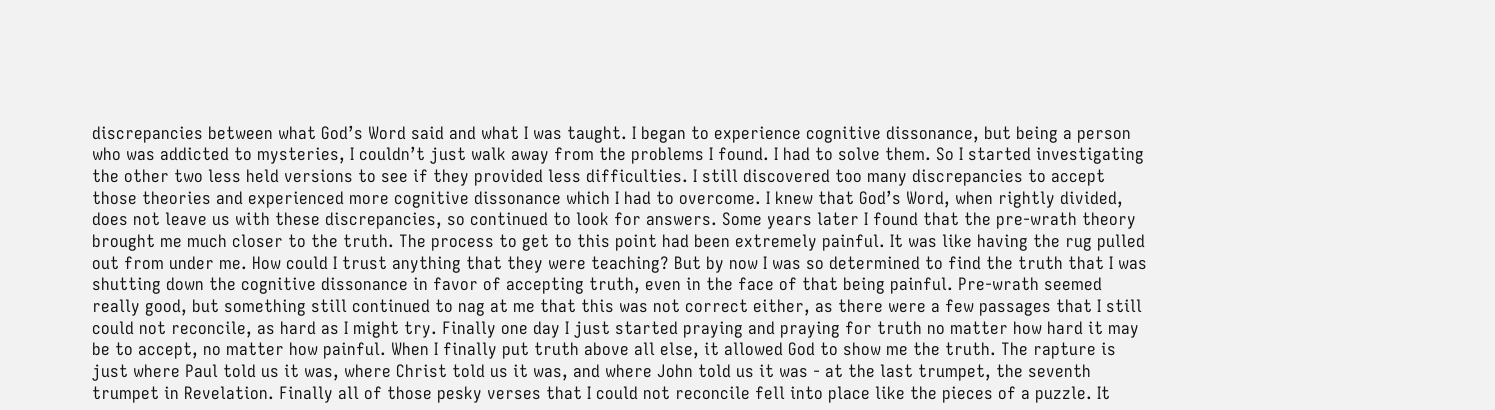discrepancies between what God’s Word said and what I was taught. I began to experience cognitive dissonance, but being a person who was addicted to mysteries, I couldn’t just walk away from the problems I found. I had to solve them. So I started investigating the other two less held versions to see if they provided less difficulties. I still discovered too many discrepancies to accept those theories and experienced more cognitive dissonance which I had to overcome. I knew that God’s Word, when rightly divided, does not leave us with these discrepancies, so continued to look for answers. Some years later I found that the pre-wrath theory brought me much closer to the truth. The process to get to this point had been extremely painful. It was like having the rug pulled out from under me. How could I trust anything that they were teaching? But by now I was so determined to find the truth that I was shutting down the cognitive dissonance in favor of accepting truth, even in the face of that being painful. Pre-wrath seemed really good, but something still continued to nag at me that this was not correct either, as there were a few passages that I still could not reconcile, as hard as I might try. Finally one day I just started praying and praying for truth no matter how hard it may be to accept, no matter how painful. When I finally put truth above all else, it allowed God to show me the truth. The rapture is just where Paul told us it was, where Christ told us it was, and where John told us it was - at the last trumpet, the seventh trumpet in Revelation. Finally all of those pesky verses that I could not reconcile fell into place like the pieces of a puzzle. It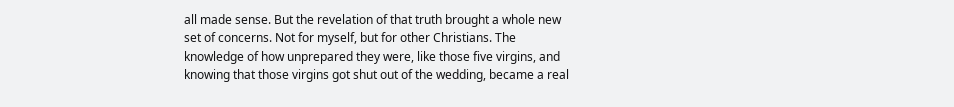all made sense. But the revelation of that truth brought a whole new set of concerns. Not for myself, but for other Christians. The knowledge of how unprepared they were, like those five virgins, and knowing that those virgins got shut out of the wedding, became a real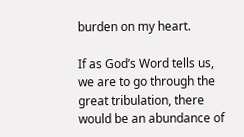burden on my heart.

If as God’s Word tells us, we are to go through the great tribulation, there would be an abundance of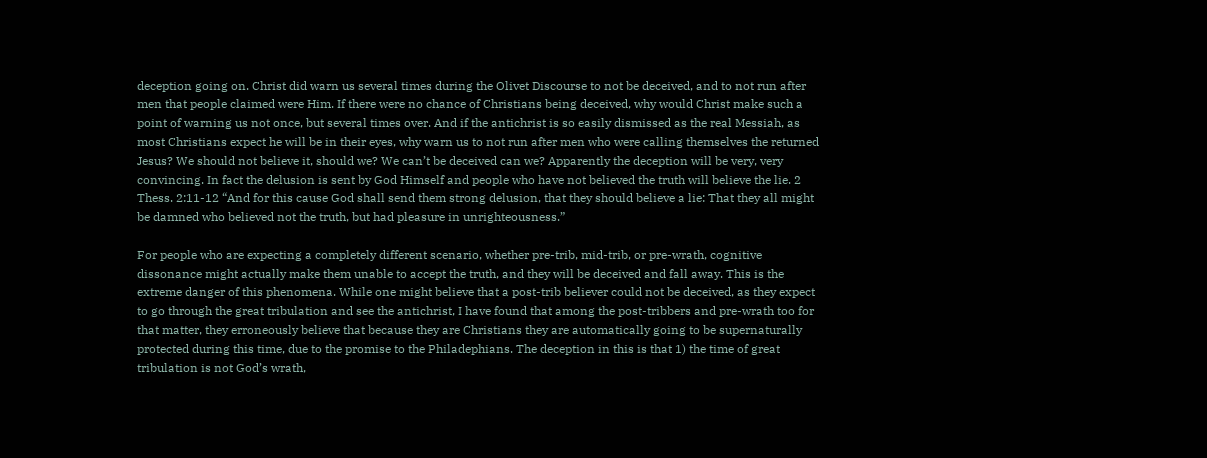deception going on. Christ did warn us several times during the Olivet Discourse to not be deceived, and to not run after men that people claimed were Him. If there were no chance of Christians being deceived, why would Christ make such a point of warning us not once, but several times over. And if the antichrist is so easily dismissed as the real Messiah, as most Christians expect he will be in their eyes, why warn us to not run after men who were calling themselves the returned Jesus? We should not believe it, should we? We can’t be deceived can we? Apparently the deception will be very, very convincing. In fact the delusion is sent by God Himself and people who have not believed the truth will believe the lie. 2 Thess. 2:11-12 “And for this cause God shall send them strong delusion, that they should believe a lie: That they all might be damned who believed not the truth, but had pleasure in unrighteousness.”

For people who are expecting a completely different scenario, whether pre-trib, mid-trib, or pre-wrath, cognitive dissonance might actually make them unable to accept the truth, and they will be deceived and fall away. This is the extreme danger of this phenomena. While one might believe that a post-trib believer could not be deceived, as they expect to go through the great tribulation and see the antichrist, I have found that among the post-tribbers and pre-wrath too for that matter, they erroneously believe that because they are Christians they are automatically going to be supernaturally protected during this time, due to the promise to the Philadephians. The deception in this is that 1) the time of great tribulation is not God’s wrath,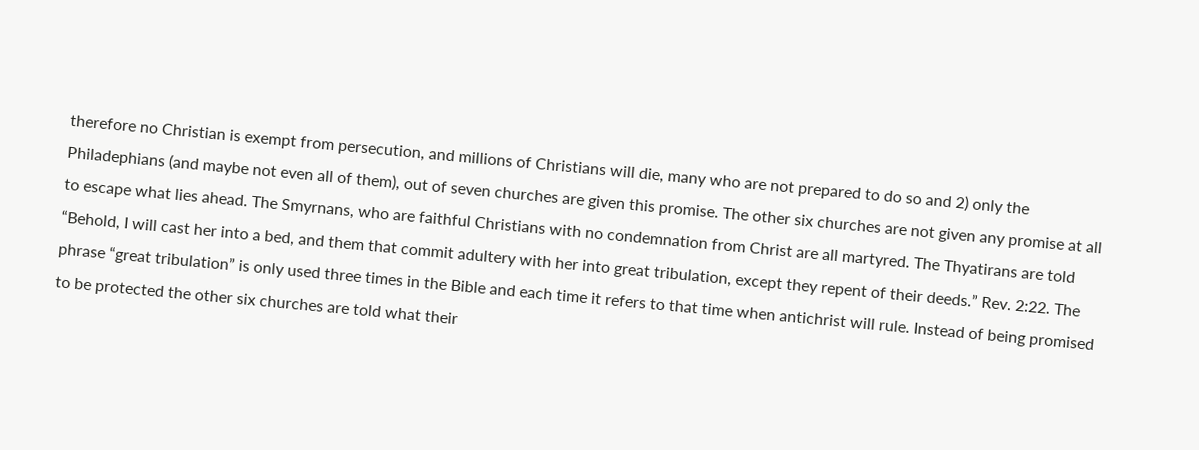therefore no Christian is exempt from persecution, and millions of Christians will die, many who are not prepared to do so and 2) only the Philadephians (and maybe not even all of them), out of seven churches are given this promise. The other six churches are not given any promise at all to escape what lies ahead. The Smyrnans, who are faithful Christians with no condemnation from Christ are all martyred. The Thyatirans are told “Behold, I will cast her into a bed, and them that commit adultery with her into great tribulation, except they repent of their deeds.” Rev. 2:22. The phrase “great tribulation” is only used three times in the Bible and each time it refers to that time when antichrist will rule. Instead of being promised to be protected the other six churches are told what their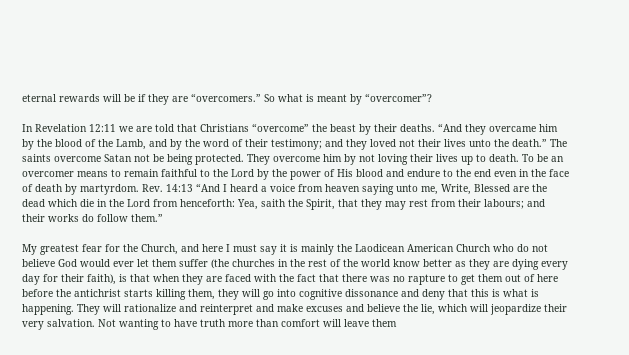eternal rewards will be if they are “overcomers.” So what is meant by “overcomer”?

In Revelation 12:11 we are told that Christians “overcome” the beast by their deaths. “And they overcame him by the blood of the Lamb, and by the word of their testimony; and they loved not their lives unto the death.” The saints overcome Satan not be being protected. They overcome him by not loving their lives up to death. To be an overcomer means to remain faithful to the Lord by the power of His blood and endure to the end even in the face of death by martyrdom. Rev. 14:13 “And I heard a voice from heaven saying unto me, Write, Blessed are the dead which die in the Lord from henceforth: Yea, saith the Spirit, that they may rest from their labours; and their works do follow them.”

My greatest fear for the Church, and here I must say it is mainly the Laodicean American Church who do not believe God would ever let them suffer (the churches in the rest of the world know better as they are dying every day for their faith), is that when they are faced with the fact that there was no rapture to get them out of here before the antichrist starts killing them, they will go into cognitive dissonance and deny that this is what is happening. They will rationalize and reinterpret and make excuses and believe the lie, which will jeopardize their very salvation. Not wanting to have truth more than comfort will leave them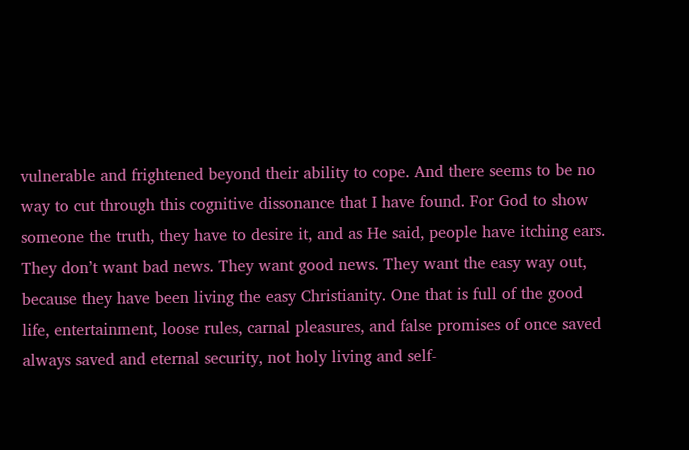vulnerable and frightened beyond their ability to cope. And there seems to be no way to cut through this cognitive dissonance that I have found. For God to show someone the truth, they have to desire it, and as He said, people have itching ears. They don’t want bad news. They want good news. They want the easy way out, because they have been living the easy Christianity. One that is full of the good life, entertainment, loose rules, carnal pleasures, and false promises of once saved always saved and eternal security, not holy living and self-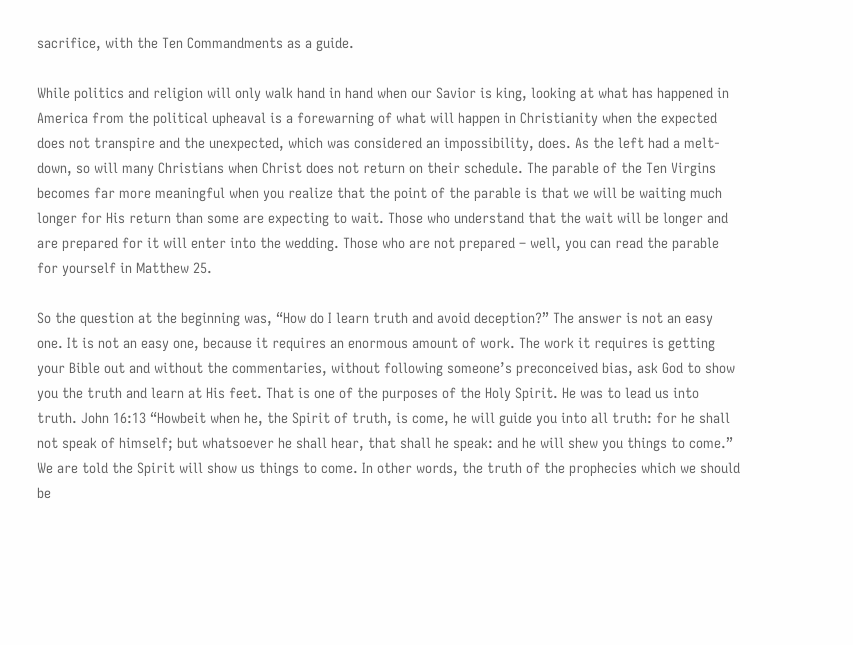sacrifice, with the Ten Commandments as a guide.

While politics and religion will only walk hand in hand when our Savior is king, looking at what has happened in America from the political upheaval is a forewarning of what will happen in Christianity when the expected does not transpire and the unexpected, which was considered an impossibility, does. As the left had a melt-down, so will many Christians when Christ does not return on their schedule. The parable of the Ten Virgins becomes far more meaningful when you realize that the point of the parable is that we will be waiting much longer for His return than some are expecting to wait. Those who understand that the wait will be longer and are prepared for it will enter into the wedding. Those who are not prepared – well, you can read the parable for yourself in Matthew 25.

So the question at the beginning was, “How do I learn truth and avoid deception?” The answer is not an easy one. It is not an easy one, because it requires an enormous amount of work. The work it requires is getting your Bible out and without the commentaries, without following someone’s preconceived bias, ask God to show you the truth and learn at His feet. That is one of the purposes of the Holy Spirit. He was to lead us into truth. John 16:13 “Howbeit when he, the Spirit of truth, is come, he will guide you into all truth: for he shall not speak of himself; but whatsoever he shall hear, that shall he speak: and he will shew you things to come.” We are told the Spirit will show us things to come. In other words, the truth of the prophecies which we should be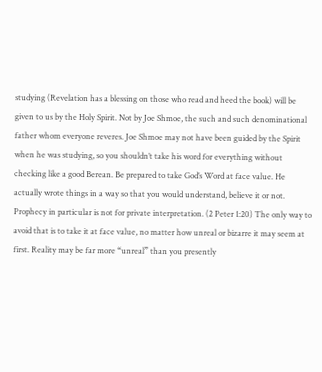studying (Revelation has a blessing on those who read and heed the book) will be given to us by the Holy Spirit. Not by Joe Shmoe, the such and such denominational father whom everyone reveres. Joe Shmoe may not have been guided by the Spirit when he was studying, so you shouldn’t take his word for everything without checking like a good Berean. Be prepared to take God’s Word at face value. He actually wrote things in a way so that you would understand, believe it or not. Prophecy in particular is not for private interpretation. (2 Peter 1:20) The only way to avoid that is to take it at face value, no matter how unreal or bizarre it may seem at first. Reality may be far more “unreal” than you presently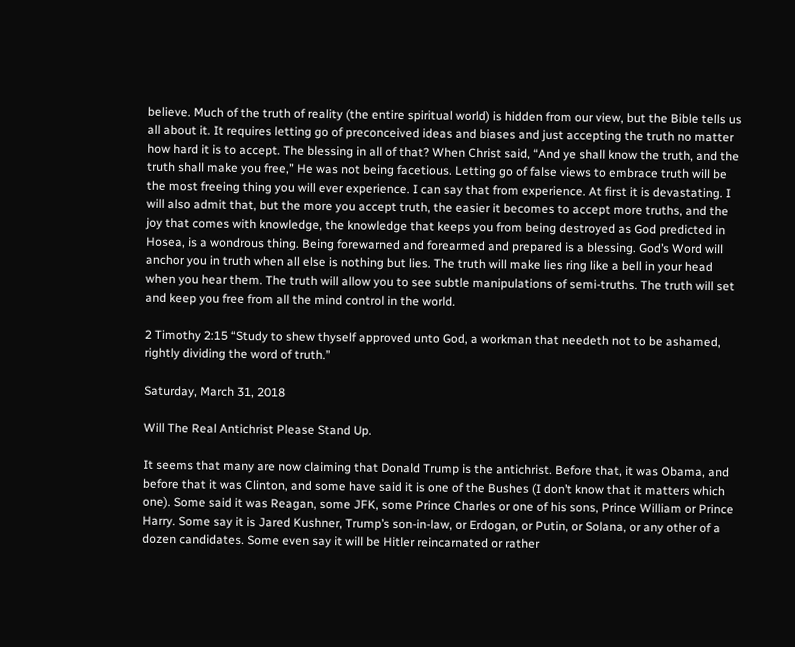believe. Much of the truth of reality (the entire spiritual world) is hidden from our view, but the Bible tells us all about it. It requires letting go of preconceived ideas and biases and just accepting the truth no matter how hard it is to accept. The blessing in all of that? When Christ said, “And ye shall know the truth, and the truth shall make you free,” He was not being facetious. Letting go of false views to embrace truth will be the most freeing thing you will ever experience. I can say that from experience. At first it is devastating. I will also admit that, but the more you accept truth, the easier it becomes to accept more truths, and the joy that comes with knowledge, the knowledge that keeps you from being destroyed as God predicted in Hosea, is a wondrous thing. Being forewarned and forearmed and prepared is a blessing. God’s Word will anchor you in truth when all else is nothing but lies. The truth will make lies ring like a bell in your head when you hear them. The truth will allow you to see subtle manipulations of semi-truths. The truth will set and keep you free from all the mind control in the world.

2 Timothy 2:15 “Study to shew thyself approved unto God, a workman that needeth not to be ashamed, rightly dividing the word of truth.”

Saturday, March 31, 2018

Will The Real Antichrist Please Stand Up.

It seems that many are now claiming that Donald Trump is the antichrist. Before that, it was Obama, and before that it was Clinton, and some have said it is one of the Bushes (I don’t know that it matters which one). Some said it was Reagan, some JFK, some Prince Charles or one of his sons, Prince William or Prince Harry. Some say it is Jared Kushner, Trump’s son-in-law, or Erdogan, or Putin, or Solana, or any other of a dozen candidates. Some even say it will be Hitler reincarnated or rather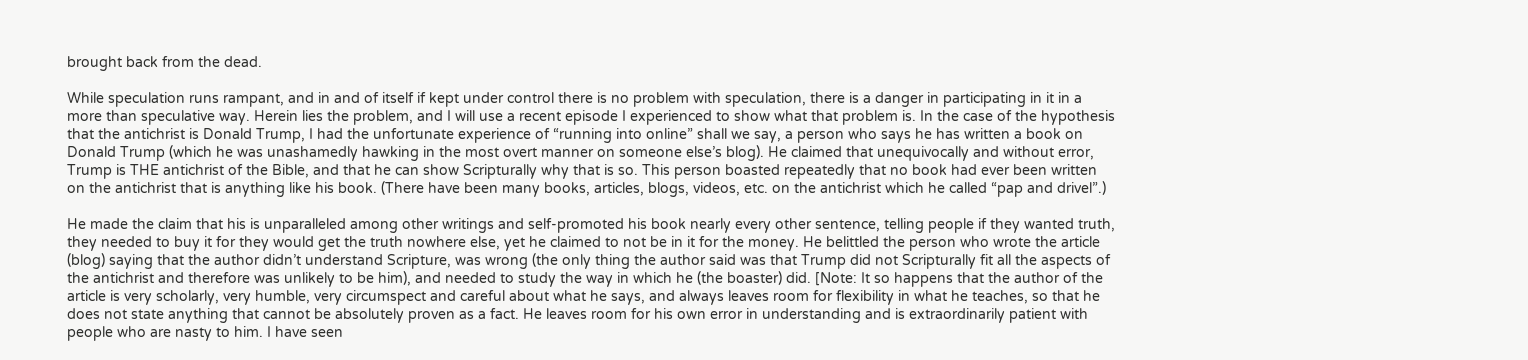brought back from the dead.

While speculation runs rampant, and in and of itself if kept under control there is no problem with speculation, there is a danger in participating in it in a more than speculative way. Herein lies the problem, and I will use a recent episode I experienced to show what that problem is. In the case of the hypothesis that the antichrist is Donald Trump, I had the unfortunate experience of “running into online” shall we say, a person who says he has written a book on Donald Trump (which he was unashamedly hawking in the most overt manner on someone else’s blog). He claimed that unequivocally and without error, Trump is THE antichrist of the Bible, and that he can show Scripturally why that is so. This person boasted repeatedly that no book had ever been written on the antichrist that is anything like his book. (There have been many books, articles, blogs, videos, etc. on the antichrist which he called “pap and drivel”.)

He made the claim that his is unparalleled among other writings and self-promoted his book nearly every other sentence, telling people if they wanted truth, they needed to buy it for they would get the truth nowhere else, yet he claimed to not be in it for the money. He belittled the person who wrote the article (blog) saying that the author didn’t understand Scripture, was wrong (the only thing the author said was that Trump did not Scripturally fit all the aspects of the antichrist and therefore was unlikely to be him), and needed to study the way in which he (the boaster) did. [Note: It so happens that the author of the article is very scholarly, very humble, very circumspect and careful about what he says, and always leaves room for flexibility in what he teaches, so that he does not state anything that cannot be absolutely proven as a fact. He leaves room for his own error in understanding and is extraordinarily patient with people who are nasty to him. I have seen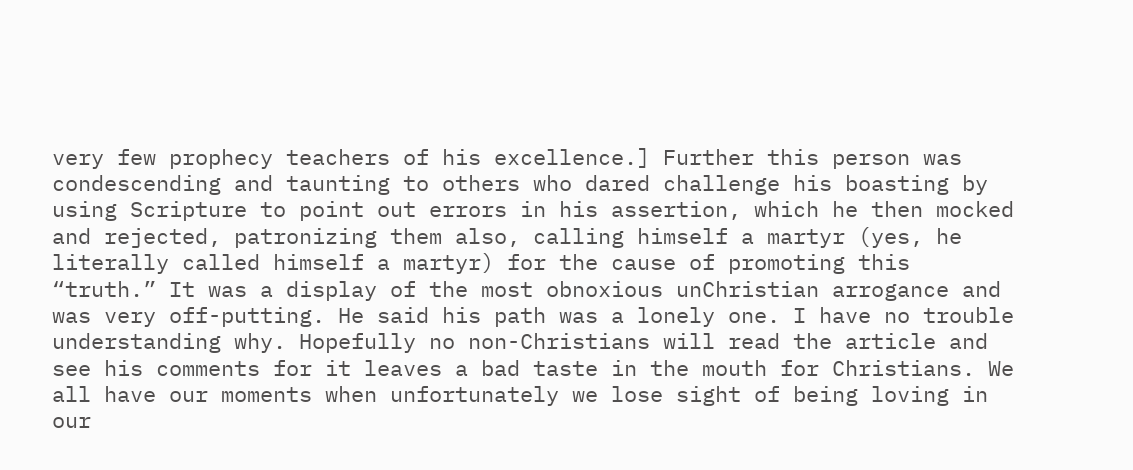very few prophecy teachers of his excellence.] Further this person was condescending and taunting to others who dared challenge his boasting by using Scripture to point out errors in his assertion, which he then mocked and rejected, patronizing them also, calling himself a martyr (yes, he literally called himself a martyr) for the cause of promoting this “truth.” It was a display of the most obnoxious unChristian arrogance and was very off-putting. He said his path was a lonely one. I have no trouble understanding why. Hopefully no non-Christians will read the article and see his comments for it leaves a bad taste in the mouth for Christians. We all have our moments when unfortunately we lose sight of being loving in our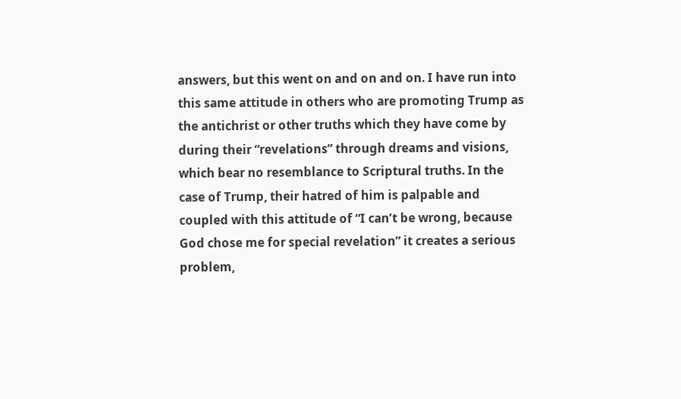answers, but this went on and on and on. I have run into this same attitude in others who are promoting Trump as the antichrist or other truths which they have come by during their “revelations” through dreams and visions, which bear no resemblance to Scriptural truths. In the case of Trump, their hatred of him is palpable and coupled with this attitude of “I can’t be wrong, because God chose me for special revelation” it creates a serious problem,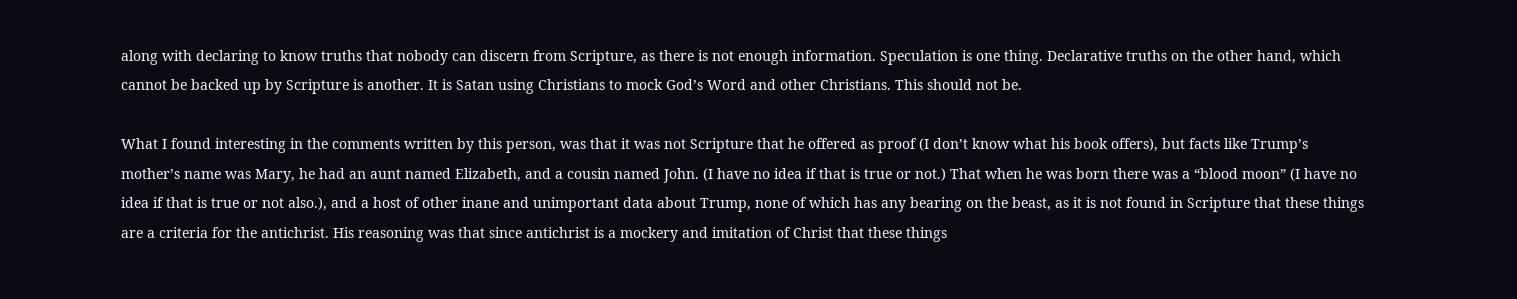along with declaring to know truths that nobody can discern from Scripture, as there is not enough information. Speculation is one thing. Declarative truths on the other hand, which cannot be backed up by Scripture is another. It is Satan using Christians to mock God’s Word and other Christians. This should not be.

What I found interesting in the comments written by this person, was that it was not Scripture that he offered as proof (I don’t know what his book offers), but facts like Trump’s mother’s name was Mary, he had an aunt named Elizabeth, and a cousin named John. (I have no idea if that is true or not.) That when he was born there was a “blood moon” (I have no idea if that is true or not also.), and a host of other inane and unimportant data about Trump, none of which has any bearing on the beast, as it is not found in Scripture that these things are a criteria for the antichrist. His reasoning was that since antichrist is a mockery and imitation of Christ that these things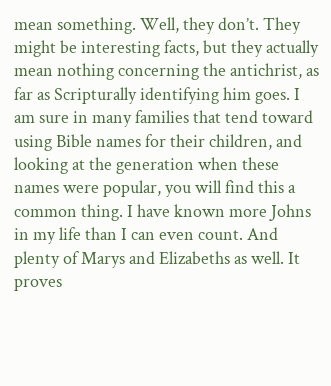mean something. Well, they don’t. They might be interesting facts, but they actually mean nothing concerning the antichrist, as far as Scripturally identifying him goes. I am sure in many families that tend toward using Bible names for their children, and looking at the generation when these names were popular, you will find this a common thing. I have known more Johns in my life than I can even count. And plenty of Marys and Elizabeths as well. It proves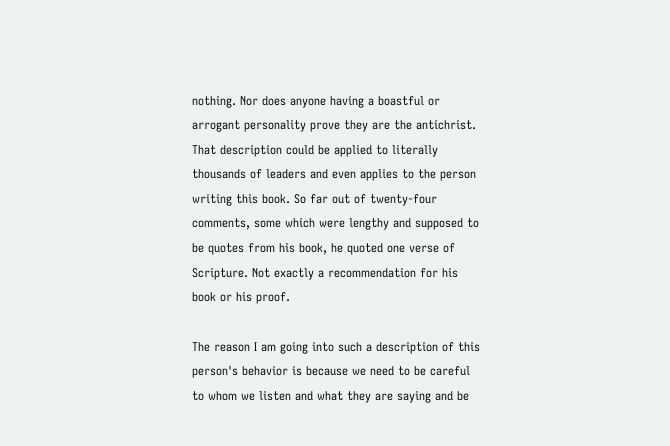nothing. Nor does anyone having a boastful or arrogant personality prove they are the antichrist. That description could be applied to literally thousands of leaders and even applies to the person writing this book. So far out of twenty-four comments, some which were lengthy and supposed to be quotes from his book, he quoted one verse of Scripture. Not exactly a recommendation for his book or his proof.

The reason I am going into such a description of this person's behavior is because we need to be careful to whom we listen and what they are saying and be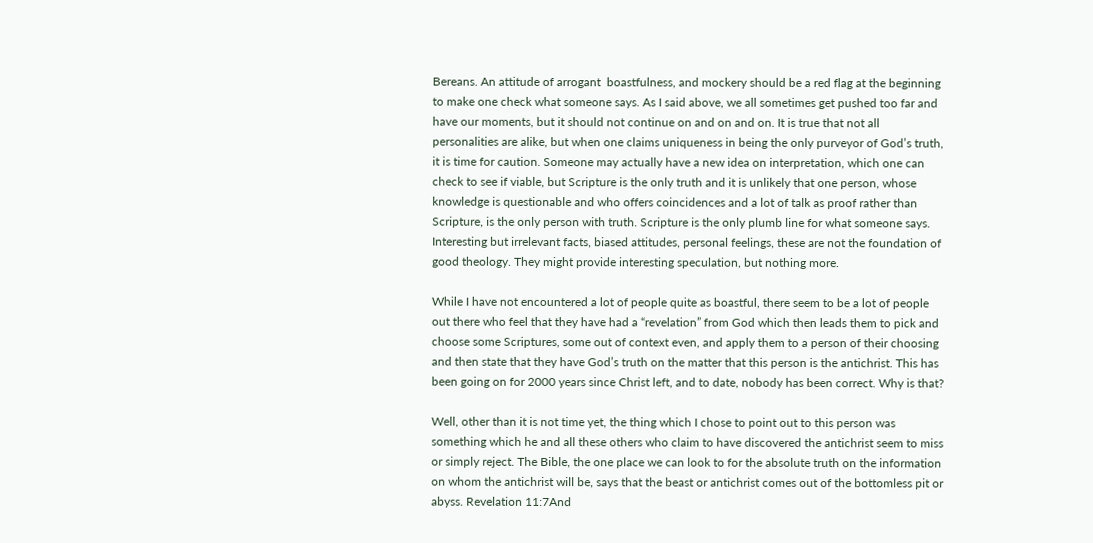Bereans. An attitude of arrogant  boastfulness, and mockery should be a red flag at the beginning to make one check what someone says. As I said above, we all sometimes get pushed too far and have our moments, but it should not continue on and on and on. It is true that not all personalities are alike, but when one claims uniqueness in being the only purveyor of God’s truth, it is time for caution. Someone may actually have a new idea on interpretation, which one can check to see if viable, but Scripture is the only truth and it is unlikely that one person, whose knowledge is questionable and who offers coincidences and a lot of talk as proof rather than Scripture, is the only person with truth. Scripture is the only plumb line for what someone says. Interesting but irrelevant facts, biased attitudes, personal feelings, these are not the foundation of good theology. They might provide interesting speculation, but nothing more.

While I have not encountered a lot of people quite as boastful, there seem to be a lot of people out there who feel that they have had a “revelation” from God which then leads them to pick and choose some Scriptures, some out of context even, and apply them to a person of their choosing and then state that they have God’s truth on the matter that this person is the antichrist. This has been going on for 2000 years since Christ left, and to date, nobody has been correct. Why is that?

Well, other than it is not time yet, the thing which I chose to point out to this person was something which he and all these others who claim to have discovered the antichrist seem to miss or simply reject. The Bible, the one place we can look to for the absolute truth on the information on whom the antichrist will be, says that the beast or antichrist comes out of the bottomless pit or abyss. Revelation 11:7And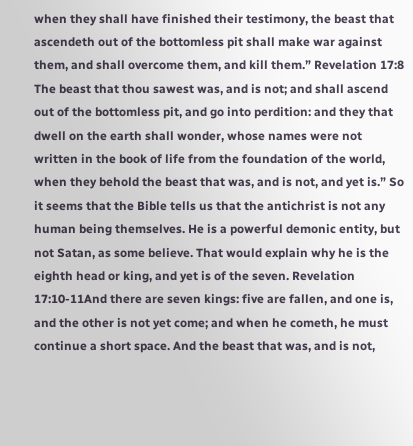when they shall have finished their testimony, the beast that ascendeth out of the bottomless pit shall make war against them, and shall overcome them, and kill them.” Revelation 17:8 The beast that thou sawest was, and is not; and shall ascend out of the bottomless pit, and go into perdition: and they that dwell on the earth shall wonder, whose names were not written in the book of life from the foundation of the world, when they behold the beast that was, and is not, and yet is.” So it seems that the Bible tells us that the antichrist is not any human being themselves. He is a powerful demonic entity, but not Satan, as some believe. That would explain why he is the eighth head or king, and yet is of the seven. Revelation 17:10-11And there are seven kings: five are fallen, and one is, and the other is not yet come; and when he cometh, he must continue a short space. And the beast that was, and is not,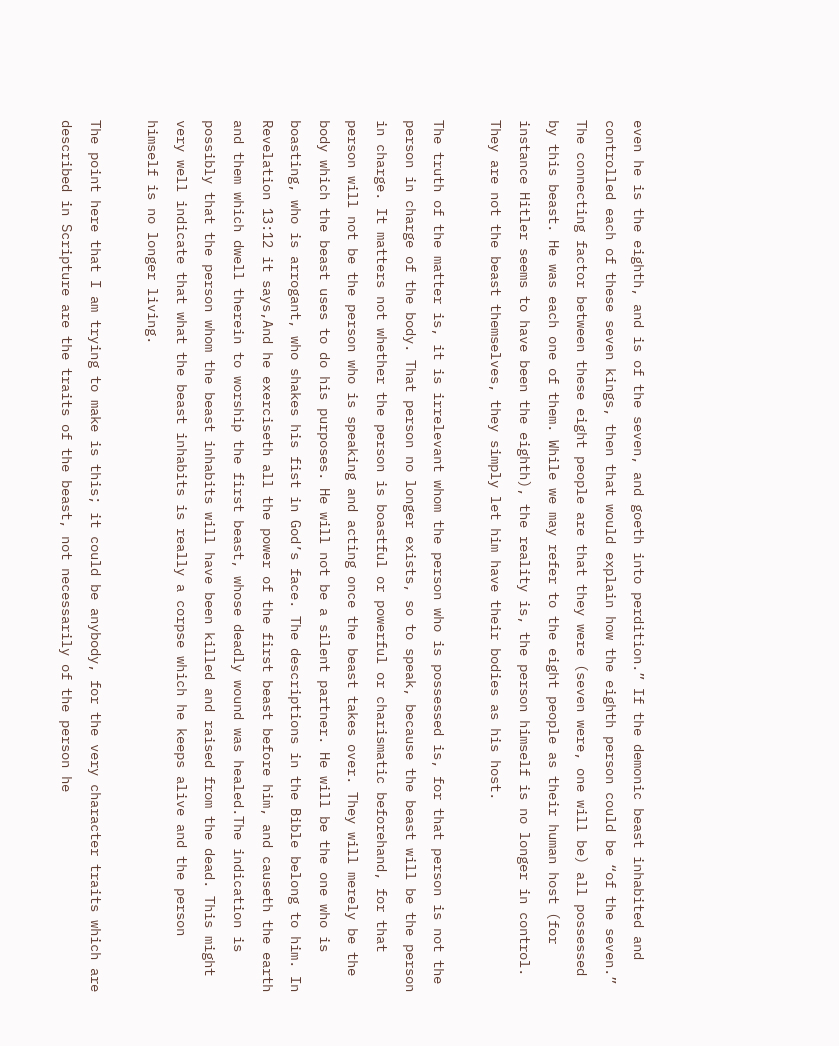even he is the eighth, and is of the seven, and goeth into perdition.” If the demonic beast inhabited and controlled each of these seven kings, then that would explain how the eighth person could be “of the seven.” The connecting factor between these eight people are that they were (seven were, one will be) all possessed by this beast. He was each one of them. While we may refer to the eight people as their human host (for instance Hitler seems to have been the eighth), the reality is, the person himself is no longer in control. They are not the beast themselves, they simply let him have their bodies as his host.

The truth of the matter is, it is irrelevant whom the person who is possessed is, for that person is not the person in charge of the body. That person no longer exists, so to speak, because the beast will be the person in charge. It matters not whether the person is boastful or powerful or charismatic beforehand, for that person will not be the person who is speaking and acting once the beast takes over. They will merely be the body which the beast uses to do his purposes. He will not be a silent partner. He will be the one who is boasting, who is arrogant, who shakes his fist in God’s face. The descriptions in the Bible belong to him. In Revelation 13:12 it says,And he exerciseth all the power of the first beast before him, and causeth the earth and them which dwell therein to worship the first beast, whose deadly wound was healed.The indication is possibly that the person whom the beast inhabits will have been killed and raised from the dead. This might very well indicate that what the beast inhabits is really a corpse which he keeps alive and the person himself is no longer living.

The point here that I am trying to make is this; it could be anybody, for the very character traits which are described in Scripture are the traits of the beast, not necessarily of the person he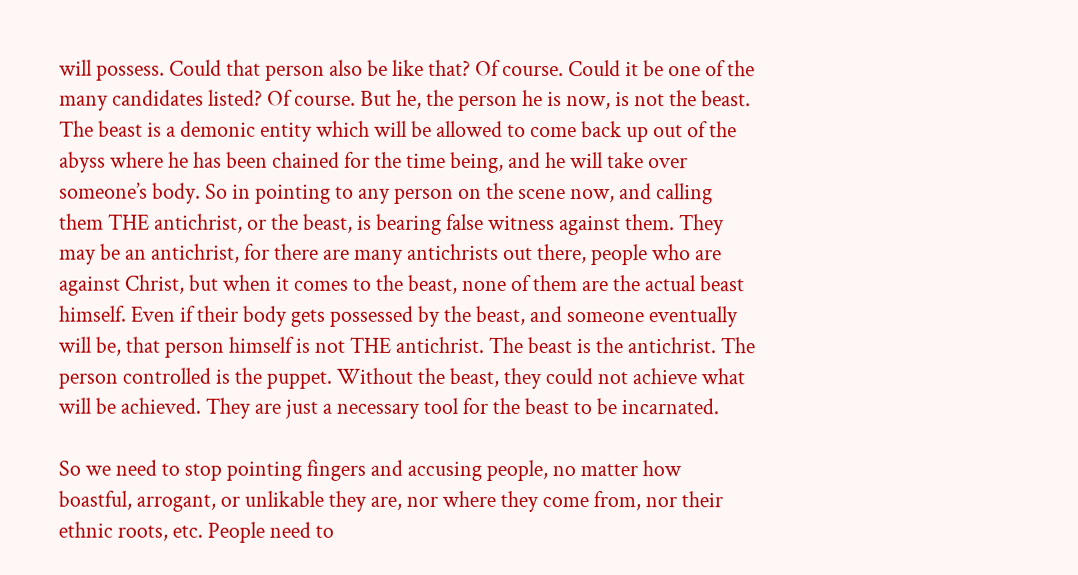will possess. Could that person also be like that? Of course. Could it be one of the many candidates listed? Of course. But he, the person he is now, is not the beast. The beast is a demonic entity which will be allowed to come back up out of the abyss where he has been chained for the time being, and he will take over someone’s body. So in pointing to any person on the scene now, and calling them THE antichrist, or the beast, is bearing false witness against them. They may be an antichrist, for there are many antichrists out there, people who are against Christ, but when it comes to the beast, none of them are the actual beast himself. Even if their body gets possessed by the beast, and someone eventually will be, that person himself is not THE antichrist. The beast is the antichrist. The person controlled is the puppet. Without the beast, they could not achieve what will be achieved. They are just a necessary tool for the beast to be incarnated.

So we need to stop pointing fingers and accusing people, no matter how boastful, arrogant, or unlikable they are, nor where they come from, nor their ethnic roots, etc. People need to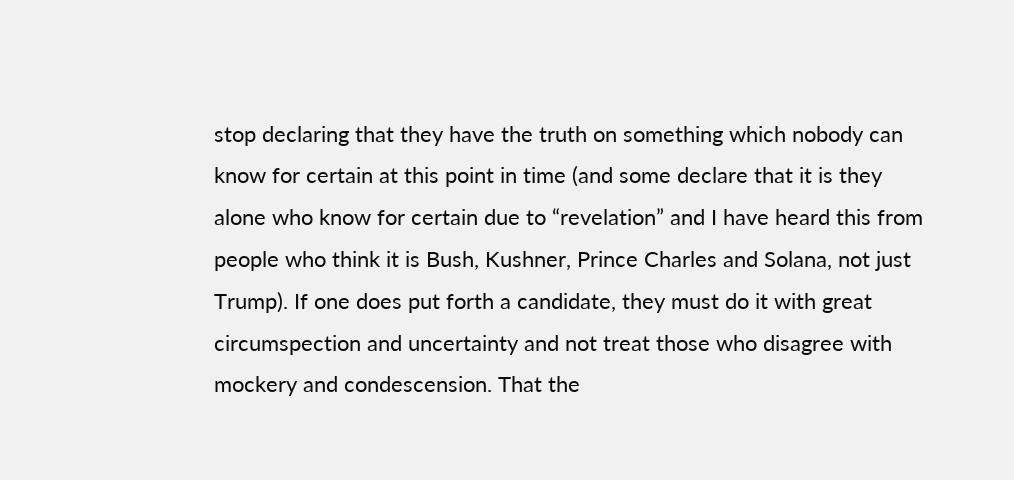stop declaring that they have the truth on something which nobody can know for certain at this point in time (and some declare that it is they alone who know for certain due to “revelation” and I have heard this from people who think it is Bush, Kushner, Prince Charles and Solana, not just Trump). If one does put forth a candidate, they must do it with great circumspection and uncertainty and not treat those who disagree with mockery and condescension. That the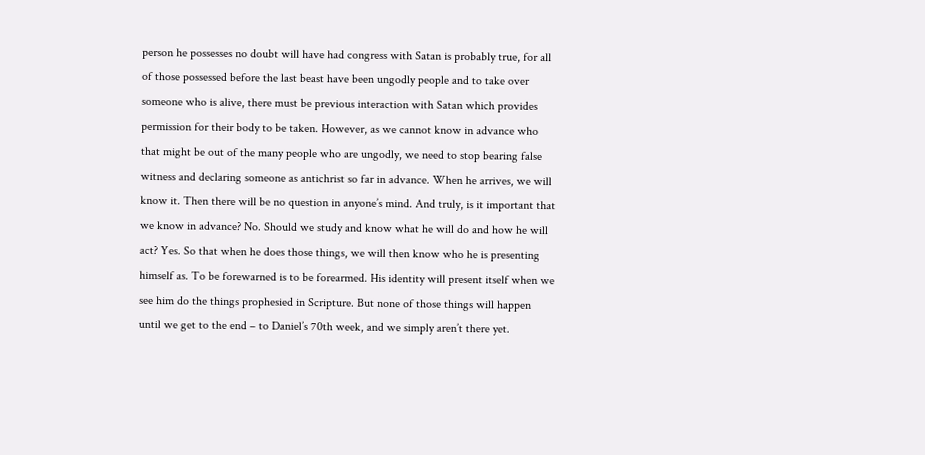person he possesses no doubt will have had congress with Satan is probably true, for all of those possessed before the last beast have been ungodly people and to take over someone who is alive, there must be previous interaction with Satan which provides permission for their body to be taken. However, as we cannot know in advance who that might be out of the many people who are ungodly, we need to stop bearing false witness and declaring someone as antichrist so far in advance. When he arrives, we will know it. Then there will be no question in anyone’s mind. And truly, is it important that we know in advance? No. Should we study and know what he will do and how he will act? Yes. So that when he does those things, we will then know who he is presenting himself as. To be forewarned is to be forearmed. His identity will present itself when we see him do the things prophesied in Scripture. But none of those things will happen until we get to the end – to Daniel’s 70th week, and we simply aren’t there yet.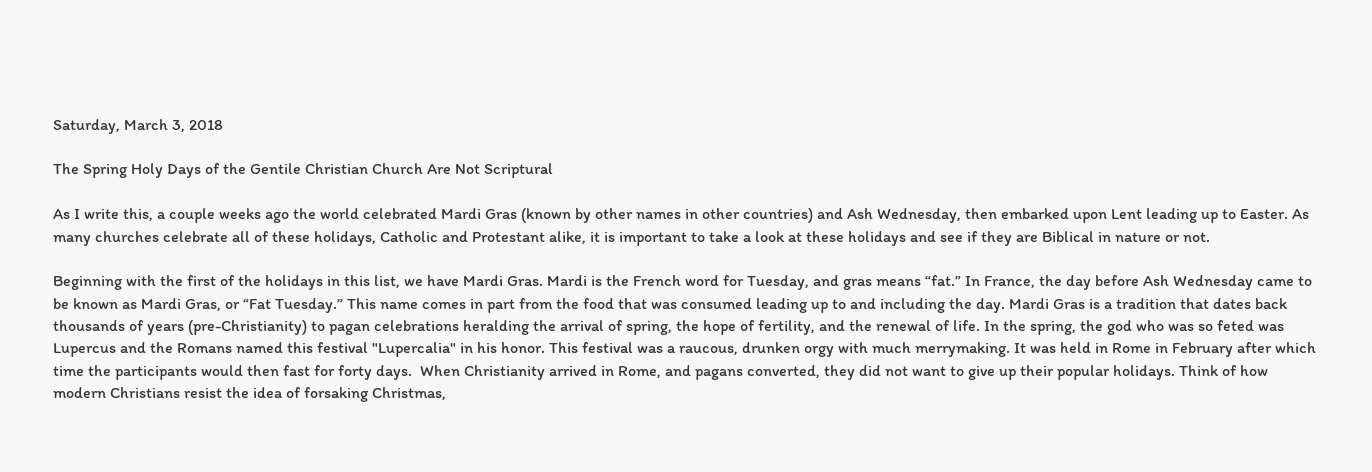Saturday, March 3, 2018

The Spring Holy Days of the Gentile Christian Church Are Not Scriptural

As I write this, a couple weeks ago the world celebrated Mardi Gras (known by other names in other countries) and Ash Wednesday, then embarked upon Lent leading up to Easter. As many churches celebrate all of these holidays, Catholic and Protestant alike, it is important to take a look at these holidays and see if they are Biblical in nature or not.

Beginning with the first of the holidays in this list, we have Mardi Gras. Mardi is the French word for Tuesday, and gras means “fat.” In France, the day before Ash Wednesday came to be known as Mardi Gras, or “Fat Tuesday.” This name comes in part from the food that was consumed leading up to and including the day. Mardi Gras is a tradition that dates back thousands of years (pre-Christianity) to pagan celebrations heralding the arrival of spring, the hope of fertility, and the renewal of life. In the spring, the god who was so feted was Lupercus and the Romans named this festival "Lupercalia" in his honor. This festival was a raucous, drunken orgy with much merrymaking. It was held in Rome in February after which time the participants would then fast for forty days.  When Christianity arrived in Rome, and pagans converted, they did not want to give up their popular holidays. Think of how modern Christians resist the idea of forsaking Christmas,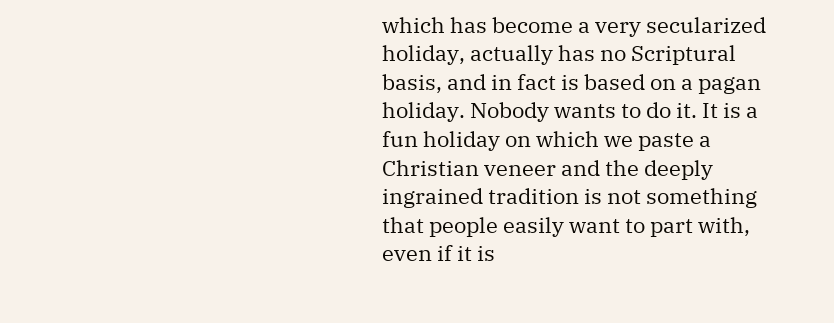which has become a very secularized holiday, actually has no Scriptural basis, and in fact is based on a pagan holiday. Nobody wants to do it. It is a fun holiday on which we paste a Christian veneer and the deeply ingrained tradition is not something that people easily want to part with, even if it is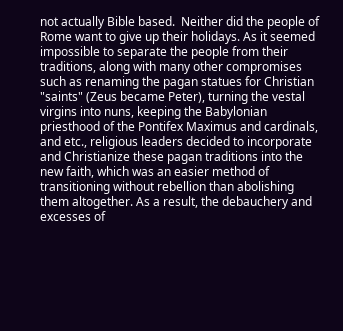not actually Bible based.  Neither did the people of Rome want to give up their holidays. As it seemed impossible to separate the people from their traditions, along with many other compromises such as renaming the pagan statues for Christian "saints" (Zeus became Peter), turning the vestal virgins into nuns, keeping the Babylonian priesthood of the Pontifex Maximus and cardinals, and etc., religious leaders decided to incorporate and Christianize these pagan traditions into the new faith, which was an easier method of transitioning without rebellion than abolishing them altogether. As a result, the debauchery and excesses of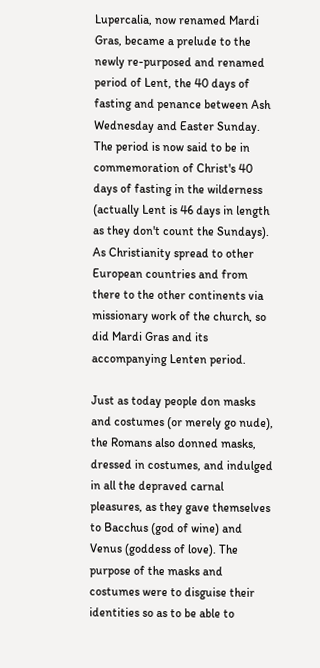Lupercalia, now renamed Mardi Gras, became a prelude to the newly re-purposed and renamed period of Lent, the 40 days of fasting and penance between Ash Wednesday and Easter Sunday. The period is now said to be in commemoration of Christ's 40 days of fasting in the wilderness (actually Lent is 46 days in length as they don't count the Sundays). As Christianity spread to other European countries and from there to the other continents via missionary work of the church, so did Mardi Gras and its accompanying Lenten period.

Just as today people don masks and costumes (or merely go nude), the Romans also donned masks, dressed in costumes, and indulged in all the depraved carnal pleasures, as they gave themselves to Bacchus (god of wine) and Venus (goddess of love). The purpose of the masks and costumes were to disguise their identities so as to be able to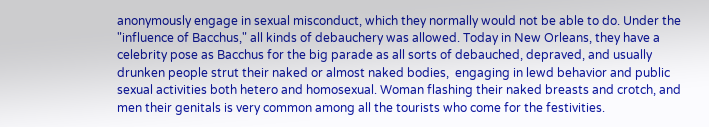anonymously engage in sexual misconduct, which they normally would not be able to do. Under the "influence of Bacchus," all kinds of debauchery was allowed. Today in New Orleans, they have a celebrity pose as Bacchus for the big parade as all sorts of debauched, depraved, and usually drunken people strut their naked or almost naked bodies,  engaging in lewd behavior and public sexual activities both hetero and homosexual. Woman flashing their naked breasts and crotch, and men their genitals is very common among all the tourists who come for the festivities.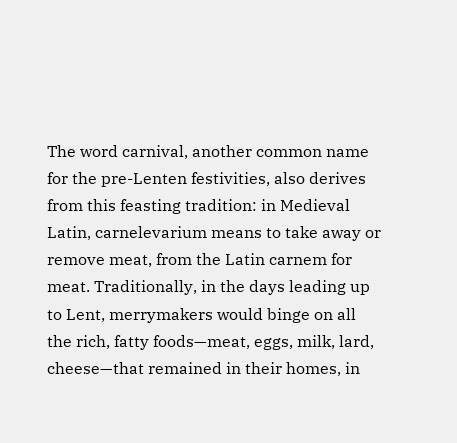The word carnival, another common name for the pre-Lenten festivities, also derives from this feasting tradition: in Medieval Latin, carnelevarium means to take away or remove meat, from the Latin carnem for meat. Traditionally, in the days leading up to Lent, merrymakers would binge on all the rich, fatty foods—meat, eggs, milk, lard, cheese—that remained in their homes, in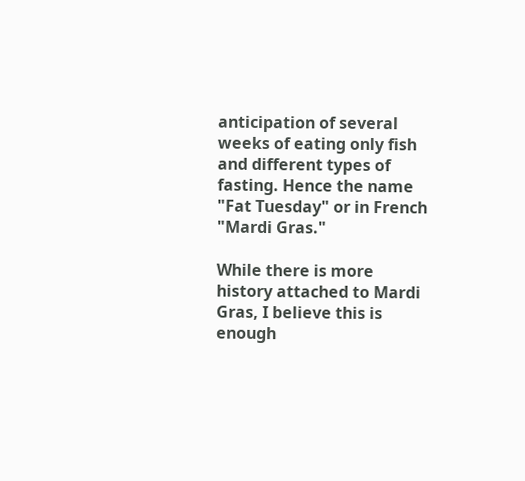anticipation of several weeks of eating only fish and different types of fasting. Hence the name "Fat Tuesday" or in French "Mardi Gras."

While there is more history attached to Mardi Gras, I believe this is enough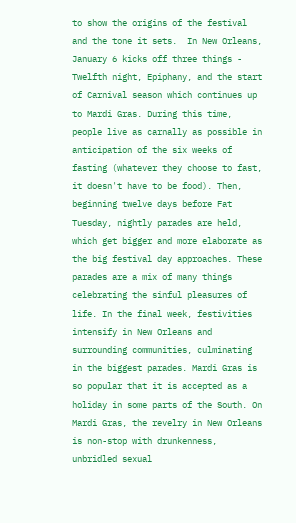to show the origins of the festival and the tone it sets.  In New Orleans, January 6 kicks off three things - Twelfth night, Epiphany, and the start of Carnival season which continues up to Mardi Gras. During this time, people live as carnally as possible in anticipation of the six weeks of fasting (whatever they choose to fast, it doesn't have to be food). Then, beginning twelve days before Fat Tuesday, nightly parades are held, which get bigger and more elaborate as the big festival day approaches. These parades are a mix of many things celebrating the sinful pleasures of life. In the final week, festivities intensify in New Orleans and surrounding communities, culminating in the biggest parades. Mardi Gras is so popular that it is accepted as a holiday in some parts of the South. On Mardi Gras, the revelry in New Orleans is non-stop with drunkenness, unbridled sexual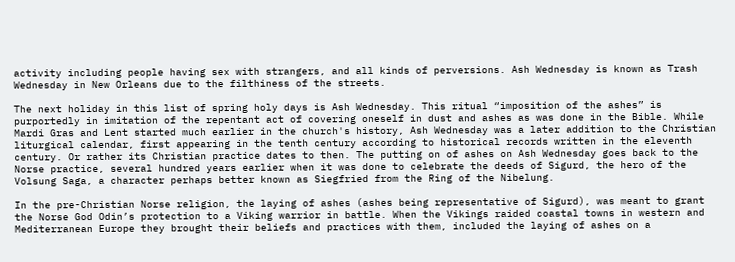activity including people having sex with strangers, and all kinds of perversions. Ash Wednesday is known as Trash Wednesday in New Orleans due to the filthiness of the streets.

The next holiday in this list of spring holy days is Ash Wednesday. This ritual “imposition of the ashes” is purportedly in imitation of the repentant act of covering oneself in dust and ashes as was done in the Bible. While Mardi Gras and Lent started much earlier in the church's history, Ash Wednesday was a later addition to the Christian liturgical calendar, first appearing in the tenth century according to historical records written in the eleventh century. Or rather its Christian practice dates to then. The putting on of ashes on Ash Wednesday goes back to the Norse practice, several hundred years earlier when it was done to celebrate the deeds of Sigurd, the hero of the Volsung Saga, a character perhaps better known as Siegfried from the Ring of the Nibelung.

In the pre-Christian Norse religion, the laying of ashes (ashes being representative of Sigurd), was meant to grant the Norse God Odin’s protection to a Viking warrior in battle. When the Vikings raided coastal towns in western and Mediterranean Europe they brought their beliefs and practices with them, included the laying of ashes on a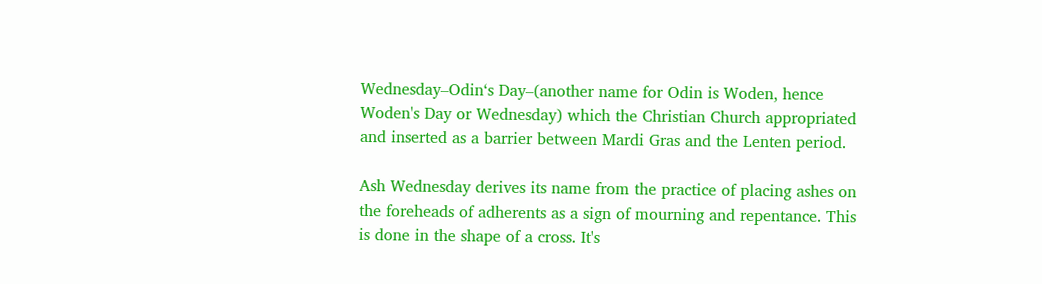Wednesday–Odin‘s Day–(another name for Odin is Woden, hence Woden's Day or Wednesday) which the Christian Church appropriated and inserted as a barrier between Mardi Gras and the Lenten period.

Ash Wednesday derives its name from the practice of placing ashes on the foreheads of adherents as a sign of mourning and repentance. This is done in the shape of a cross. It's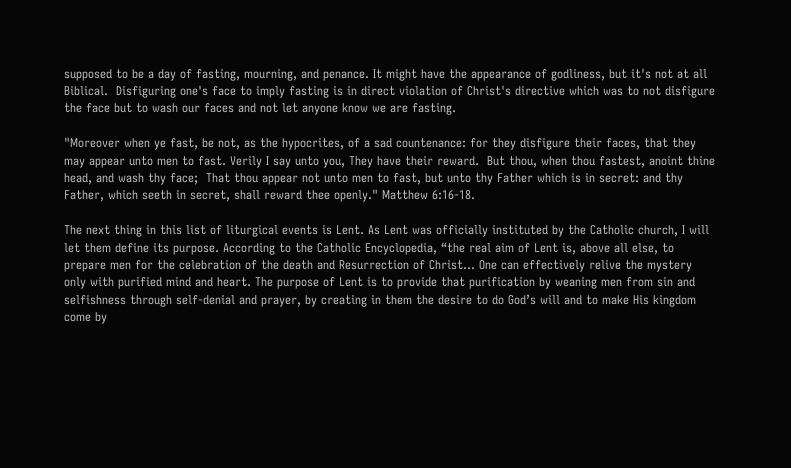supposed to be a day of fasting, mourning, and penance. It might have the appearance of godliness, but it's not at all Biblical.  Disfiguring one's face to imply fasting is in direct violation of Christ's directive which was to not disfigure the face but to wash our faces and not let anyone know we are fasting.

"Moreover when ye fast, be not, as the hypocrites, of a sad countenance: for they disfigure their faces, that they may appear unto men to fast. Verily I say unto you, They have their reward.  But thou, when thou fastest, anoint thine head, and wash thy face;  That thou appear not unto men to fast, but unto thy Father which is in secret: and thy Father, which seeth in secret, shall reward thee openly." Matthew 6:16-18.

The next thing in this list of liturgical events is Lent. As Lent was officially instituted by the Catholic church, I will let them define its purpose. According to the Catholic Encyclopedia, “the real aim of Lent is, above all else, to prepare men for the celebration of the death and Resurrection of Christ… One can effectively relive the mystery only with purified mind and heart. The purpose of Lent is to provide that purification by weaning men from sin and selfishness through self-denial and prayer, by creating in them the desire to do God’s will and to make His kingdom come by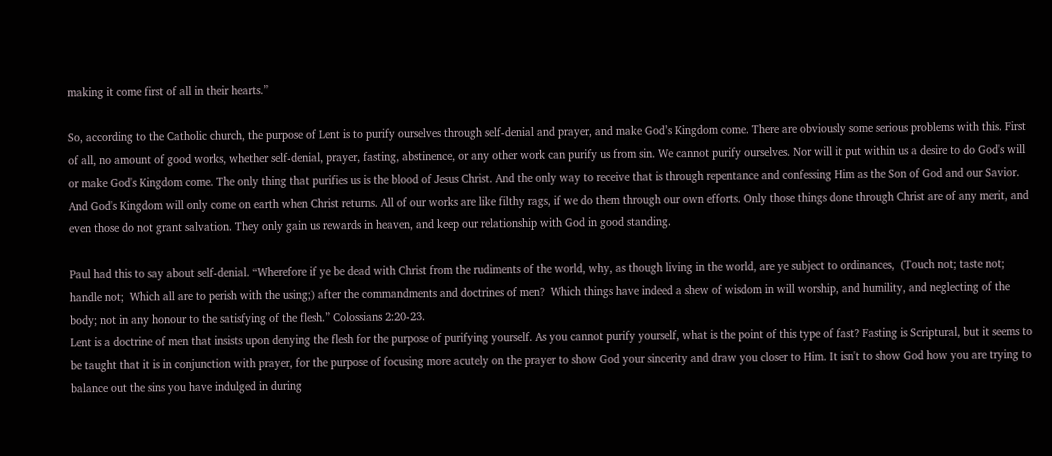making it come first of all in their hearts.”

So, according to the Catholic church, the purpose of Lent is to purify ourselves through self-denial and prayer, and make God’s Kingdom come. There are obviously some serious problems with this. First of all, no amount of good works, whether self-denial, prayer, fasting, abstinence, or any other work can purify us from sin. We cannot purify ourselves. Nor will it put within us a desire to do God's will or make God's Kingdom come. The only thing that purifies us is the blood of Jesus Christ. And the only way to receive that is through repentance and confessing Him as the Son of God and our Savior. And God's Kingdom will only come on earth when Christ returns. All of our works are like filthy rags, if we do them through our own efforts. Only those things done through Christ are of any merit, and even those do not grant salvation. They only gain us rewards in heaven, and keep our relationship with God in good standing.

Paul had this to say about self-denial. “Wherefore if ye be dead with Christ from the rudiments of the world, why, as though living in the world, are ye subject to ordinances,  (Touch not; taste not; handle not;  Which all are to perish with the using;) after the commandments and doctrines of men?  Which things have indeed a shew of wisdom in will worship, and humility, and neglecting of the body; not in any honour to the satisfying of the flesh.” Colossians 2:20-23.
Lent is a doctrine of men that insists upon denying the flesh for the purpose of purifying yourself. As you cannot purify yourself, what is the point of this type of fast? Fasting is Scriptural, but it seems to be taught that it is in conjunction with prayer, for the purpose of focusing more acutely on the prayer to show God your sincerity and draw you closer to Him. It isn't to show God how you are trying to balance out the sins you have indulged in during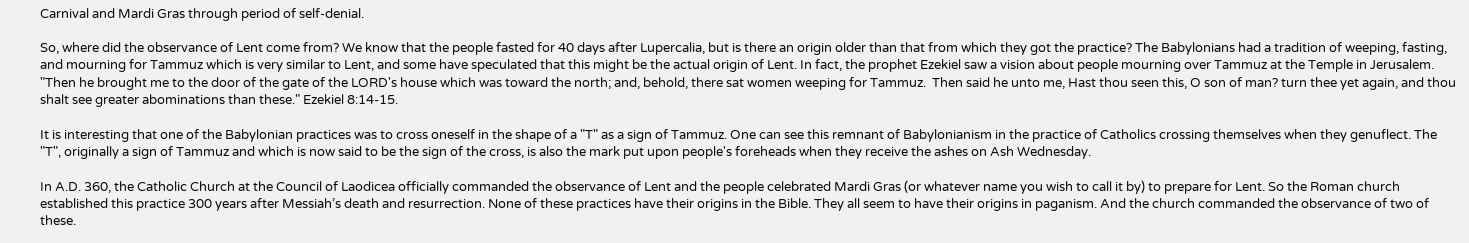Carnival and Mardi Gras through period of self-denial.

So, where did the observance of Lent come from? We know that the people fasted for 40 days after Lupercalia, but is there an origin older than that from which they got the practice? The Babylonians had a tradition of weeping, fasting, and mourning for Tammuz which is very similar to Lent, and some have speculated that this might be the actual origin of Lent. In fact, the prophet Ezekiel saw a vision about people mourning over Tammuz at the Temple in Jerusalem. "Then he brought me to the door of the gate of the LORD's house which was toward the north; and, behold, there sat women weeping for Tammuz.  Then said he unto me, Hast thou seen this, O son of man? turn thee yet again, and thou shalt see greater abominations than these." Ezekiel 8:14-15.

It is interesting that one of the Babylonian practices was to cross oneself in the shape of a "T" as a sign of Tammuz. One can see this remnant of Babylonianism in the practice of Catholics crossing themselves when they genuflect. The "T", originally a sign of Tammuz and which is now said to be the sign of the cross, is also the mark put upon people's foreheads when they receive the ashes on Ash Wednesday.

In A.D. 360, the Catholic Church at the Council of Laodicea officially commanded the observance of Lent and the people celebrated Mardi Gras (or whatever name you wish to call it by) to prepare for Lent. So the Roman church established this practice 300 years after Messiah’s death and resurrection. None of these practices have their origins in the Bible. They all seem to have their origins in paganism. And the church commanded the observance of two of these.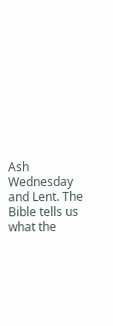Ash Wednesday and Lent. The Bible tells us what the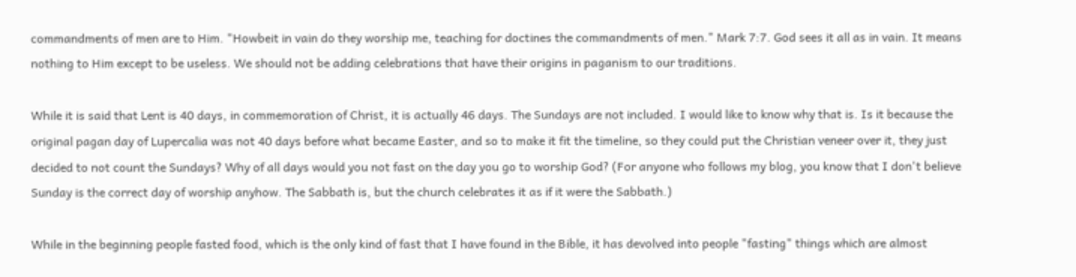commandments of men are to Him. "Howbeit in vain do they worship me, teaching for doctines the commandments of men." Mark 7:7. God sees it all as in vain. It means nothing to Him except to be useless. We should not be adding celebrations that have their origins in paganism to our traditions.

While it is said that Lent is 40 days, in commemoration of Christ, it is actually 46 days. The Sundays are not included. I would like to know why that is. Is it because the original pagan day of Lupercalia was not 40 days before what became Easter, and so to make it fit the timeline, so they could put the Christian veneer over it, they just decided to not count the Sundays? Why of all days would you not fast on the day you go to worship God? (For anyone who follows my blog, you know that I don't believe Sunday is the correct day of worship anyhow. The Sabbath is, but the church celebrates it as if it were the Sabbath.)

While in the beginning people fasted food, which is the only kind of fast that I have found in the Bible, it has devolved into people "fasting" things which are almost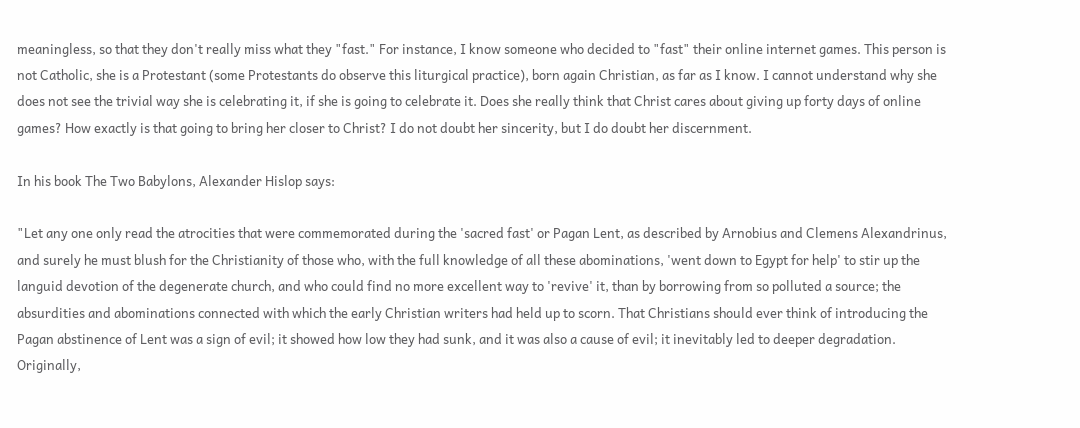meaningless, so that they don't really miss what they "fast." For instance, I know someone who decided to "fast" their online internet games. This person is not Catholic, she is a Protestant (some Protestants do observe this liturgical practice), born again Christian, as far as I know. I cannot understand why she does not see the trivial way she is celebrating it, if she is going to celebrate it. Does she really think that Christ cares about giving up forty days of online games? How exactly is that going to bring her closer to Christ? I do not doubt her sincerity, but I do doubt her discernment.

In his book The Two Babylons, Alexander Hislop says:

"Let any one only read the atrocities that were commemorated during the 'sacred fast' or Pagan Lent, as described by Arnobius and Clemens Alexandrinus, and surely he must blush for the Christianity of those who, with the full knowledge of all these abominations, 'went down to Egypt for help' to stir up the languid devotion of the degenerate church, and who could find no more excellent way to 'revive' it, than by borrowing from so polluted a source; the absurdities and abominations connected with which the early Christian writers had held up to scorn. That Christians should ever think of introducing the Pagan abstinence of Lent was a sign of evil; it showed how low they had sunk, and it was also a cause of evil; it inevitably led to deeper degradation. Originally,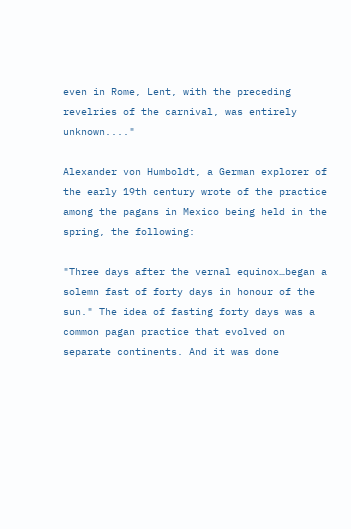even in Rome, Lent, with the preceding revelries of the carnival, was entirely unknown...."

Alexander von Humboldt, a German explorer of the early 19th century wrote of the practice among the pagans in Mexico being held in the spring, the following:

"Three days after the vernal equinox…began a solemn fast of forty days in honour of the sun." The idea of fasting forty days was a common pagan practice that evolved on separate continents. And it was done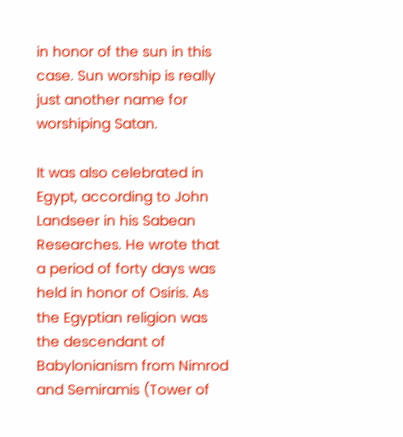in honor of the sun in this case. Sun worship is really just another name for worshiping Satan.

It was also celebrated in Egypt, according to John Landseer in his Sabean Researches. He wrote that a period of forty days was held in honor of Osiris. As the Egyptian religion was the descendant of Babylonianism from Nimrod and Semiramis (Tower of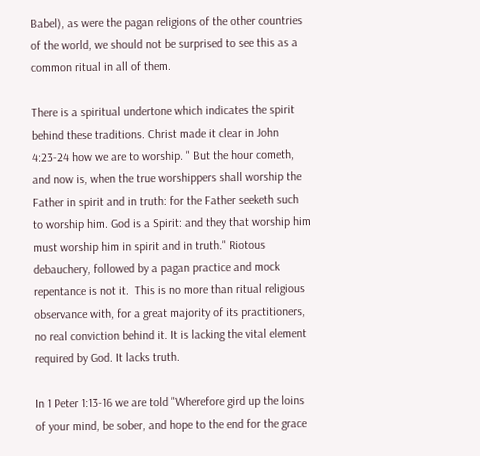Babel), as were the pagan religions of the other countries of the world, we should not be surprised to see this as a common ritual in all of them.

There is a spiritual undertone which indicates the spirit behind these traditions. Christ made it clear in John 4:23-24 how we are to worship. " But the hour cometh, and now is, when the true worshippers shall worship the Father in spirit and in truth: for the Father seeketh such to worship him. God is a Spirit: and they that worship him must worship him in spirit and in truth." Riotous debauchery, followed by a pagan practice and mock repentance is not it.  This is no more than ritual religious observance with, for a great majority of its practitioners, no real conviction behind it. It is lacking the vital element required by God. It lacks truth.

In 1 Peter 1:13-16 we are told "Wherefore gird up the loins of your mind, be sober, and hope to the end for the grace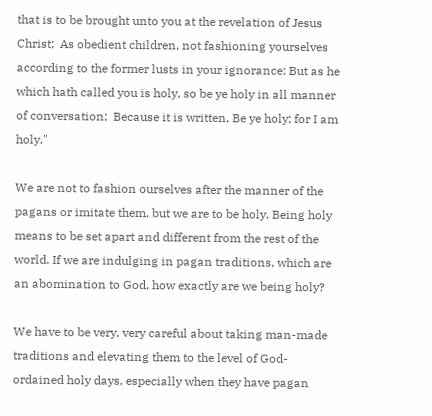that is to be brought unto you at the revelation of Jesus Christ;  As obedient children, not fashioning yourselves according to the former lusts in your ignorance: But as he which hath called you is holy, so be ye holy in all manner of conversation;  Because it is written, Be ye holy; for I am holy."

We are not to fashion ourselves after the manner of the pagans or imitate them, but we are to be holy. Being holy means to be set apart and different from the rest of the world. If we are indulging in pagan traditions, which are an abomination to God, how exactly are we being holy?

We have to be very, very careful about taking man-made traditions and elevating them to the level of God-ordained holy days, especially when they have pagan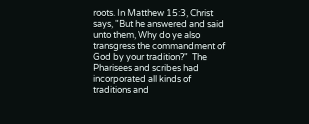roots. In Matthew 15:3, Christ says, "But he answered and said unto them, Why do ye also transgress the commandment of God by your tradition?"  The Pharisees and scribes had incorporated all kinds of traditions and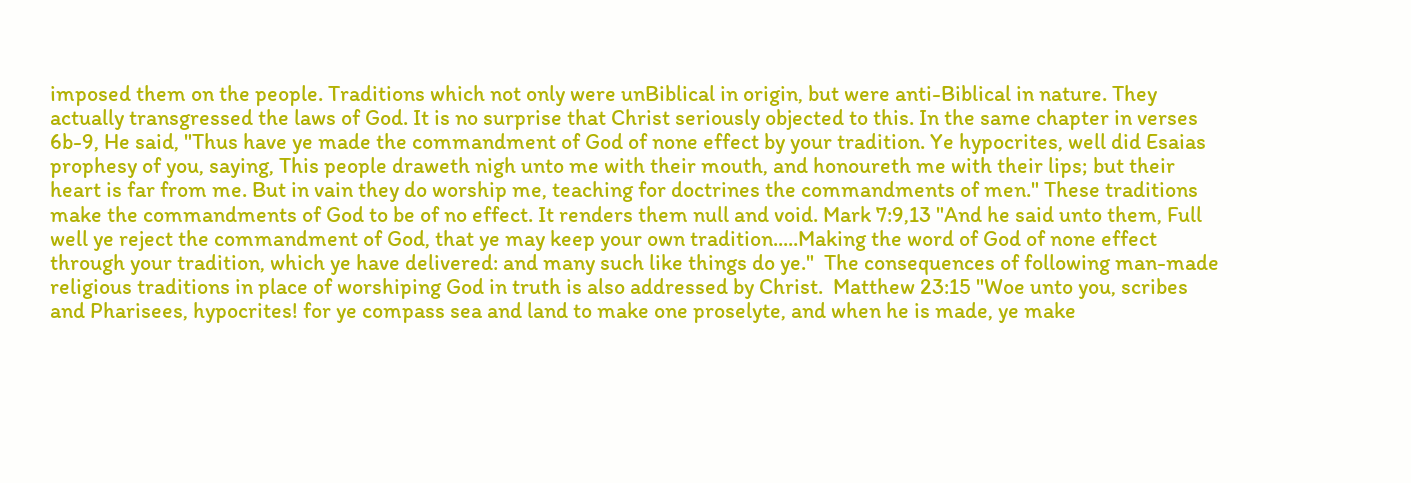imposed them on the people. Traditions which not only were unBiblical in origin, but were anti-Biblical in nature. They actually transgressed the laws of God. It is no surprise that Christ seriously objected to this. In the same chapter in verses 6b-9, He said, "Thus have ye made the commandment of God of none effect by your tradition. Ye hypocrites, well did Esaias prophesy of you, saying, This people draweth nigh unto me with their mouth, and honoureth me with their lips; but their heart is far from me. But in vain they do worship me, teaching for doctrines the commandments of men." These traditions make the commandments of God to be of no effect. It renders them null and void. Mark 7:9,13 "And he said unto them, Full well ye reject the commandment of God, that ye may keep your own tradition.....Making the word of God of none effect through your tradition, which ye have delivered: and many such like things do ye."  The consequences of following man-made religious traditions in place of worshiping God in truth is also addressed by Christ.  Matthew 23:15 "Woe unto you, scribes and Pharisees, hypocrites! for ye compass sea and land to make one proselyte, and when he is made, ye make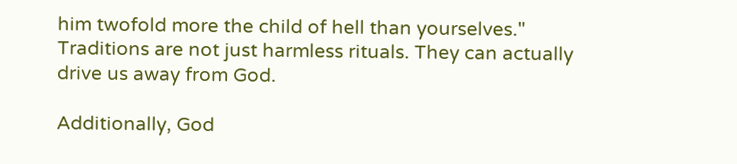him twofold more the child of hell than yourselves."  Traditions are not just harmless rituals. They can actually drive us away from God.

Additionally, God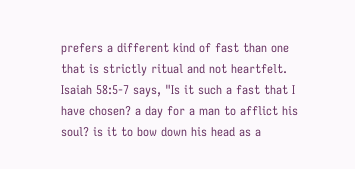prefers a different kind of fast than one that is strictly ritual and not heartfelt. Isaiah 58:5-7 says, "Is it such a fast that I have chosen? a day for a man to afflict his soul? is it to bow down his head as a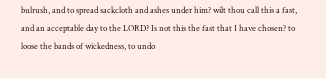bulrush, and to spread sackcloth and ashes under him? wilt thou call this a fast, and an acceptable day to the LORD? Is not this the fast that I have chosen? to loose the bands of wickedness, to undo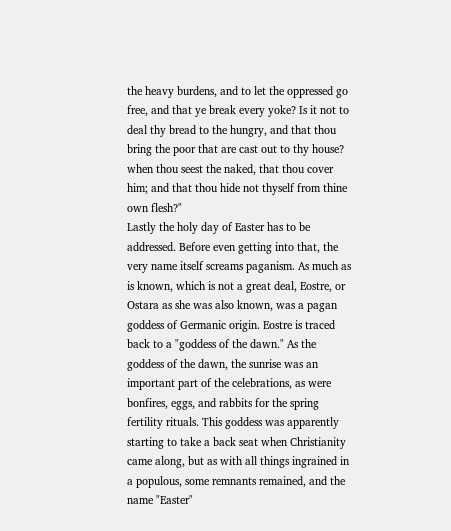the heavy burdens, and to let the oppressed go free, and that ye break every yoke? Is it not to deal thy bread to the hungry, and that thou bring the poor that are cast out to thy house? when thou seest the naked, that thou cover him; and that thou hide not thyself from thine own flesh?"
Lastly the holy day of Easter has to be addressed. Before even getting into that, the very name itself screams paganism. As much as is known, which is not a great deal, Eostre, or Ostara as she was also known, was a pagan goddess of Germanic origin. Eostre is traced back to a "goddess of the dawn." As the goddess of the dawn, the sunrise was an important part of the celebrations, as were bonfires, eggs, and rabbits for the spring fertility rituals. This goddess was apparently starting to take a back seat when Christianity came along, but as with all things ingrained in a populous, some remnants remained, and the name "Easter"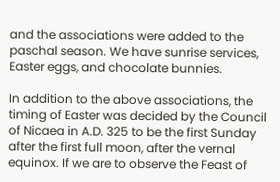and the associations were added to the paschal season. We have sunrise services, Easter eggs, and chocolate bunnies.

In addition to the above associations, the timing of Easter was decided by the Council of Nicaea in A.D. 325 to be the first Sunday after the first full moon, after the vernal equinox. If we are to observe the Feast of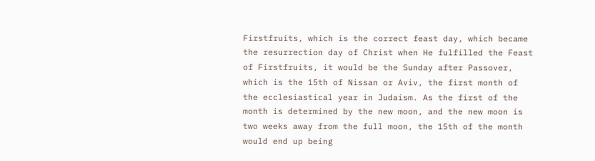Firstfruits, which is the correct feast day, which became the resurrection day of Christ when He fulfilled the Feast of Firstfruits, it would be the Sunday after Passover, which is the 15th of Nissan or Aviv, the first month of the ecclesiastical year in Judaism. As the first of the month is determined by the new moon, and the new moon is two weeks away from the full moon, the 15th of the month would end up being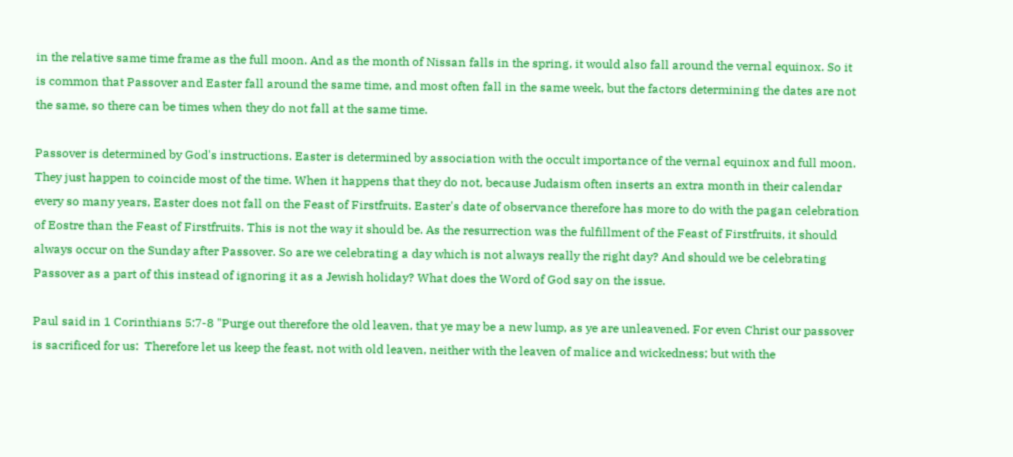in the relative same time frame as the full moon. And as the month of Nissan falls in the spring, it would also fall around the vernal equinox. So it is common that Passover and Easter fall around the same time, and most often fall in the same week, but the factors determining the dates are not the same, so there can be times when they do not fall at the same time.

Passover is determined by God's instructions. Easter is determined by association with the occult importance of the vernal equinox and full moon. They just happen to coincide most of the time. When it happens that they do not, because Judaism often inserts an extra month in their calendar every so many years, Easter does not fall on the Feast of Firstfruits. Easter's date of observance therefore has more to do with the pagan celebration of Eostre than the Feast of Firstfruits. This is not the way it should be. As the resurrection was the fulfillment of the Feast of Firstfruits, it should always occur on the Sunday after Passover. So are we celebrating a day which is not always really the right day? And should we be celebrating Passover as a part of this instead of ignoring it as a Jewish holiday? What does the Word of God say on the issue.

Paul said in 1 Corinthians 5:7-8 "Purge out therefore the old leaven, that ye may be a new lump, as ye are unleavened. For even Christ our passover is sacrificed for us:  Therefore let us keep the feast, not with old leaven, neither with the leaven of malice and wickedness; but with the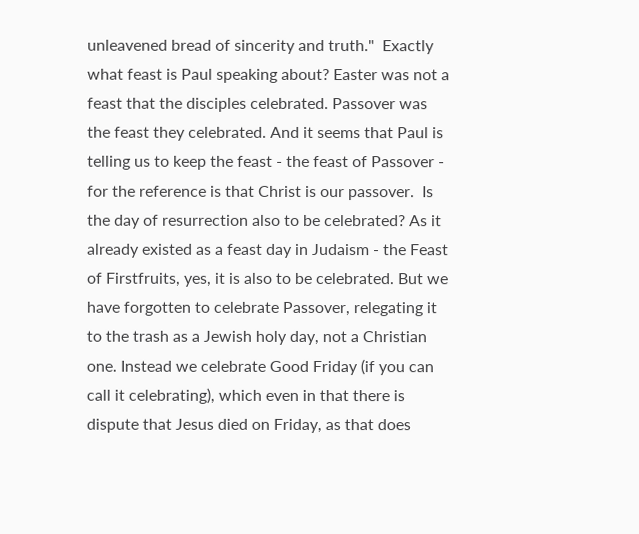unleavened bread of sincerity and truth."  Exactly what feast is Paul speaking about? Easter was not a feast that the disciples celebrated. Passover was the feast they celebrated. And it seems that Paul is telling us to keep the feast - the feast of Passover - for the reference is that Christ is our passover.  Is the day of resurrection also to be celebrated? As it already existed as a feast day in Judaism - the Feast of Firstfruits, yes, it is also to be celebrated. But we have forgotten to celebrate Passover, relegating it to the trash as a Jewish holy day, not a Christian one. Instead we celebrate Good Friday (if you can call it celebrating), which even in that there is dispute that Jesus died on Friday, as that does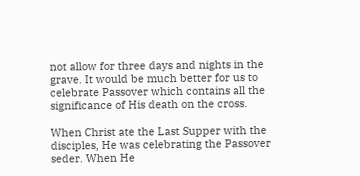not allow for three days and nights in the grave. It would be much better for us to celebrate Passover which contains all the significance of His death on the cross.

When Christ ate the Last Supper with the disciples, He was celebrating the Passover seder. When He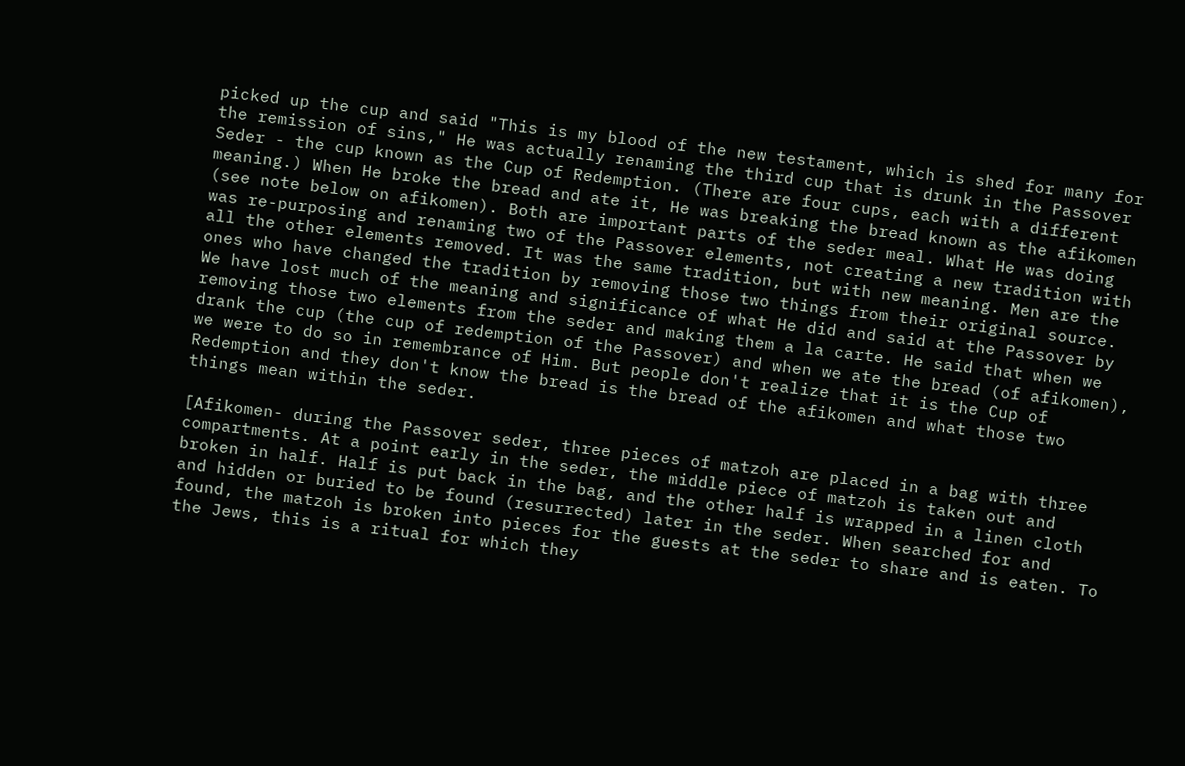picked up the cup and said "This is my blood of the new testament, which is shed for many for the remission of sins," He was actually renaming the third cup that is drunk in the Passover Seder - the cup known as the Cup of Redemption. (There are four cups, each with a different meaning.) When He broke the bread and ate it, He was breaking the bread known as the afikomen (see note below on afikomen). Both are important parts of the seder meal. What He was doing was re-purposing and renaming two of the Passover elements, not creating a new tradition with all the other elements removed. It was the same tradition, but with new meaning. Men are the ones who have changed the tradition by removing those two things from their original source. We have lost much of the meaning and significance of what He did and said at the Passover by removing those two elements from the seder and making them a la carte. He said that when we drank the cup (the cup of redemption of the Passover) and when we ate the bread (of afikomen), we were to do so in remembrance of Him. But people don't realize that it is the Cup of Redemption and they don't know the bread is the bread of the afikomen and what those two things mean within the seder.

[Afikomen- during the Passover seder, three pieces of matzoh are placed in a bag with three compartments. At a point early in the seder, the middle piece of matzoh is taken out and broken in half. Half is put back in the bag, and the other half is wrapped in a linen cloth and hidden or buried to be found (resurrected) later in the seder. When searched for and found, the matzoh is broken into pieces for the guests at the seder to share and is eaten. To the Jews, this is a ritual for which they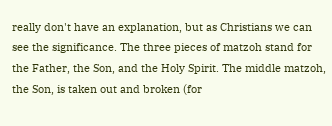really don't have an explanation, but as Christians we can see the significance. The three pieces of matzoh stand for the Father, the Son, and the Holy Spirit. The middle matzoh, the Son, is taken out and broken (for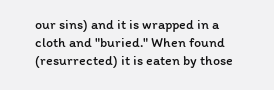our sins) and it is wrapped in a cloth and "buried." When found (resurrected) it is eaten by those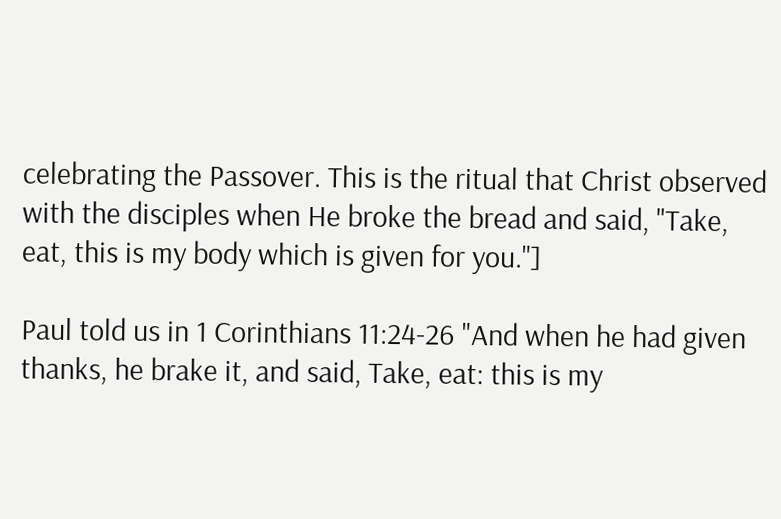celebrating the Passover. This is the ritual that Christ observed with the disciples when He broke the bread and said, "Take, eat, this is my body which is given for you."]

Paul told us in 1 Corinthians 11:24-26 "And when he had given thanks, he brake it, and said, Take, eat: this is my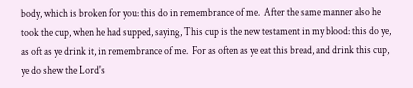body, which is broken for you: this do in remembrance of me.  After the same manner also he took the cup, when he had supped, saying, This cup is the new testament in my blood: this do ye, as oft as ye drink it, in remembrance of me.  For as often as ye eat this bread, and drink this cup, ye do shew the Lord's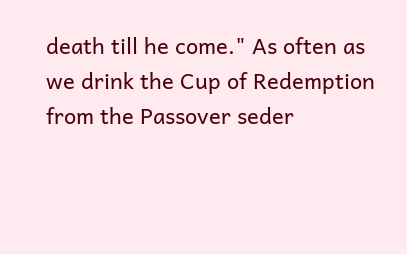death till he come." As often as we drink the Cup of Redemption from the Passover seder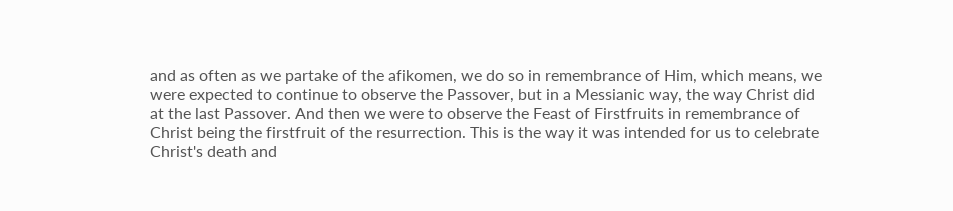and as often as we partake of the afikomen, we do so in remembrance of Him, which means, we were expected to continue to observe the Passover, but in a Messianic way, the way Christ did at the last Passover. And then we were to observe the Feast of Firstfruits in remembrance of Christ being the firstfruit of the resurrection. This is the way it was intended for us to celebrate Christ's death and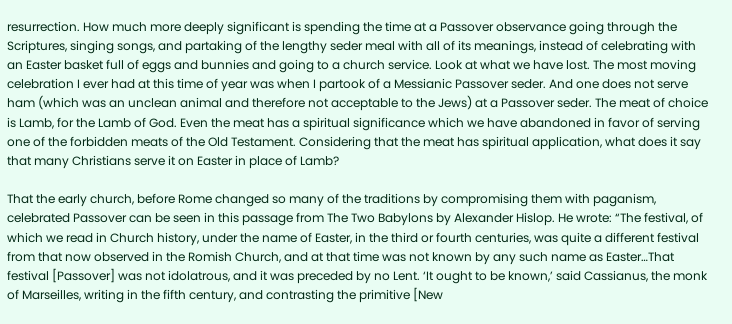resurrection. How much more deeply significant is spending the time at a Passover observance going through the Scriptures, singing songs, and partaking of the lengthy seder meal with all of its meanings, instead of celebrating with an Easter basket full of eggs and bunnies and going to a church service. Look at what we have lost. The most moving celebration I ever had at this time of year was when I partook of a Messianic Passover seder. And one does not serve ham (which was an unclean animal and therefore not acceptable to the Jews) at a Passover seder. The meat of choice is Lamb, for the Lamb of God. Even the meat has a spiritual significance which we have abandoned in favor of serving one of the forbidden meats of the Old Testament. Considering that the meat has spiritual application, what does it say that many Christians serve it on Easter in place of Lamb?

That the early church, before Rome changed so many of the traditions by compromising them with paganism, celebrated Passover can be seen in this passage from The Two Babylons by Alexander Hislop. He wrote: “The festival, of which we read in Church history, under the name of Easter, in the third or fourth centuries, was quite a different festival from that now observed in the Romish Church, and at that time was not known by any such name as Easter…That festival [Passover] was not idolatrous, and it was preceded by no Lent. ‘It ought to be known,’ said Cassianus, the monk of Marseilles, writing in the fifth century, and contrasting the primitive [New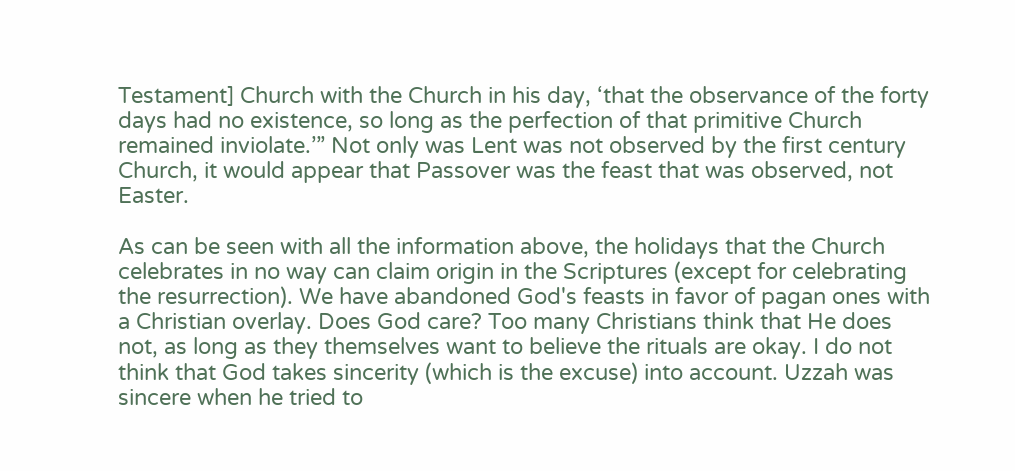Testament] Church with the Church in his day, ‘that the observance of the forty days had no existence, so long as the perfection of that primitive Church remained inviolate.’” Not only was Lent was not observed by the first century Church, it would appear that Passover was the feast that was observed, not Easter.

As can be seen with all the information above, the holidays that the Church celebrates in no way can claim origin in the Scriptures (except for celebrating the resurrection). We have abandoned God's feasts in favor of pagan ones with a Christian overlay. Does God care? Too many Christians think that He does not, as long as they themselves want to believe the rituals are okay. I do not think that God takes sincerity (which is the excuse) into account. Uzzah was sincere when he tried to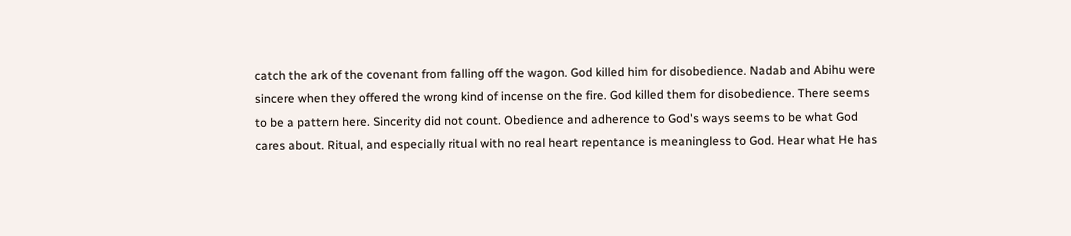catch the ark of the covenant from falling off the wagon. God killed him for disobedience. Nadab and Abihu were sincere when they offered the wrong kind of incense on the fire. God killed them for disobedience. There seems to be a pattern here. Sincerity did not count. Obedience and adherence to God's ways seems to be what God cares about. Ritual, and especially ritual with no real heart repentance is meaningless to God. Hear what He has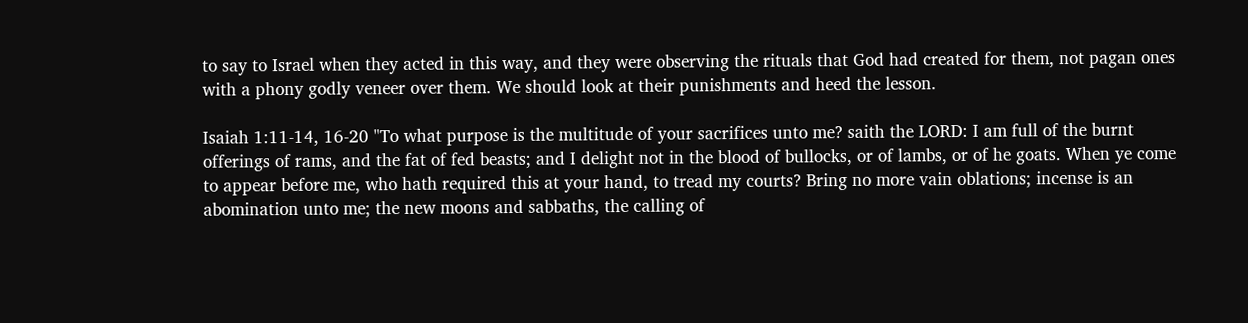to say to Israel when they acted in this way, and they were observing the rituals that God had created for them, not pagan ones with a phony godly veneer over them. We should look at their punishments and heed the lesson.

Isaiah 1:11-14, 16-20 "To what purpose is the multitude of your sacrifices unto me? saith the LORD: I am full of the burnt offerings of rams, and the fat of fed beasts; and I delight not in the blood of bullocks, or of lambs, or of he goats. When ye come to appear before me, who hath required this at your hand, to tread my courts? Bring no more vain oblations; incense is an abomination unto me; the new moons and sabbaths, the calling of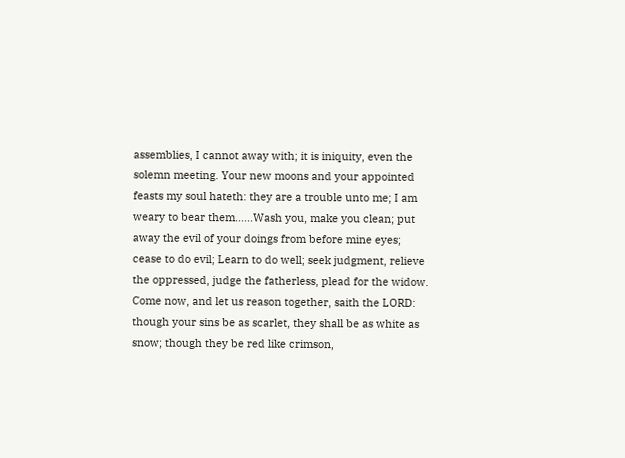assemblies, I cannot away with; it is iniquity, even the solemn meeting. Your new moons and your appointed feasts my soul hateth: they are a trouble unto me; I am weary to bear them......Wash you, make you clean; put away the evil of your doings from before mine eyes; cease to do evil; Learn to do well; seek judgment, relieve the oppressed, judge the fatherless, plead for the widow.  Come now, and let us reason together, saith the LORD: though your sins be as scarlet, they shall be as white as snow; though they be red like crimson,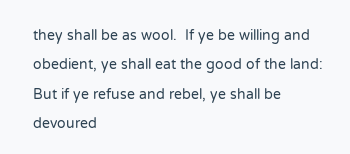they shall be as wool.  If ye be willing and obedient, ye shall eat the good of the land:  But if ye refuse and rebel, ye shall be devoured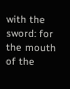with the sword: for the mouth of the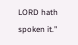LORD hath spoken it."